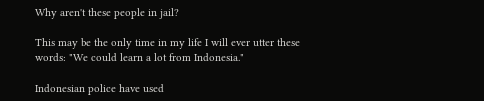Why aren't these people in jail?

This may be the only time in my life I will ever utter these words: "We could learn a lot from Indonesia."

Indonesian police have used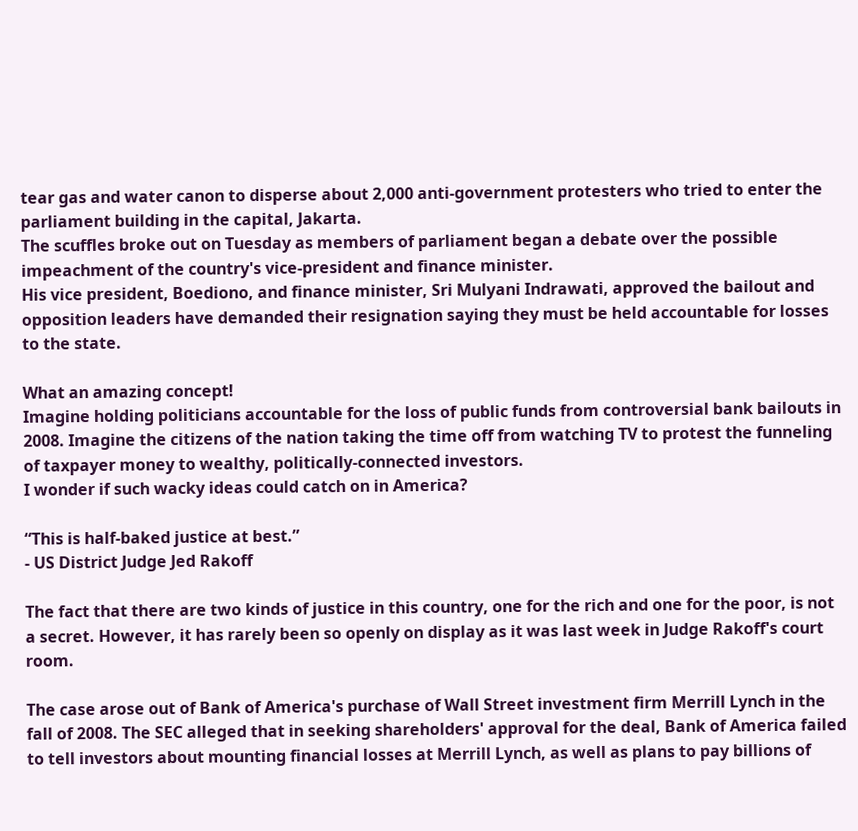tear gas and water canon to disperse about 2,000 anti-government protesters who tried to enter the parliament building in the capital, Jakarta.
The scuffles broke out on Tuesday as members of parliament began a debate over the possible impeachment of the country's vice-president and finance minister.
His vice president, Boediono, and finance minister, Sri Mulyani Indrawati, approved the bailout and opposition leaders have demanded their resignation saying they must be held accountable for losses to the state.

What an amazing concept!
Imagine holding politicians accountable for the loss of public funds from controversial bank bailouts in 2008. Imagine the citizens of the nation taking the time off from watching TV to protest the funneling of taxpayer money to wealthy, politically-connected investors.
I wonder if such wacky ideas could catch on in America?

“This is half-baked justice at best.”
- US District Judge Jed Rakoff

The fact that there are two kinds of justice in this country, one for the rich and one for the poor, is not a secret. However, it has rarely been so openly on display as it was last week in Judge Rakoff's court room.

The case arose out of Bank of America's purchase of Wall Street investment firm Merrill Lynch in the fall of 2008. The SEC alleged that in seeking shareholders' approval for the deal, Bank of America failed to tell investors about mounting financial losses at Merrill Lynch, as well as plans to pay billions of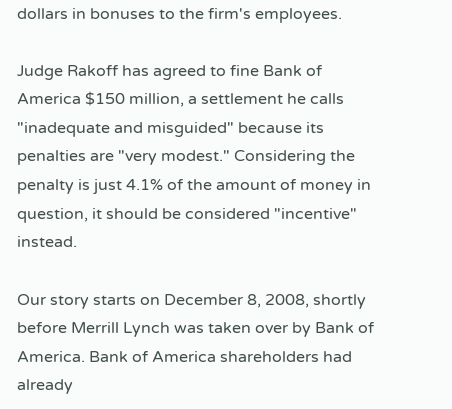dollars in bonuses to the firm's employees.

Judge Rakoff has agreed to fine Bank of America $150 million, a settlement he calls "inadequate and misguided" because its penalties are "very modest." Considering the penalty is just 4.1% of the amount of money in question, it should be considered "incentive" instead.

Our story starts on December 8, 2008, shortly before Merrill Lynch was taken over by Bank of America. Bank of America shareholders had already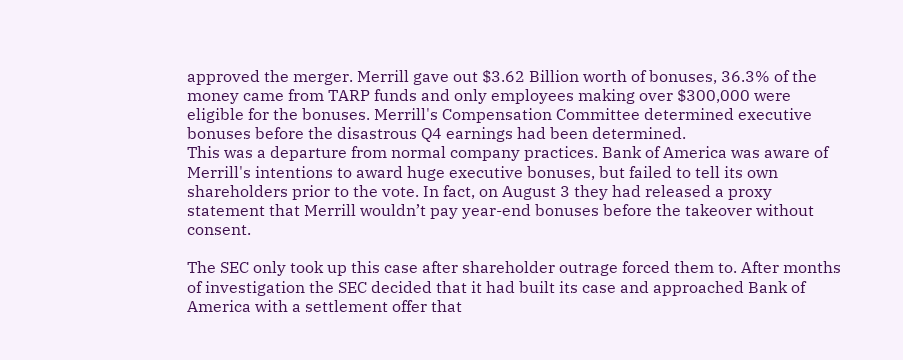approved the merger. Merrill gave out $3.62 Billion worth of bonuses, 36.3% of the money came from TARP funds and only employees making over $300,000 were eligible for the bonuses. Merrill's Compensation Committee determined executive bonuses before the disastrous Q4 earnings had been determined.
This was a departure from normal company practices. Bank of America was aware of Merrill's intentions to award huge executive bonuses, but failed to tell its own shareholders prior to the vote. In fact, on August 3 they had released a proxy statement that Merrill wouldn’t pay year-end bonuses before the takeover without consent.

The SEC only took up this case after shareholder outrage forced them to. After months of investigation the SEC decided that it had built its case and approached Bank of America with a settlement offer that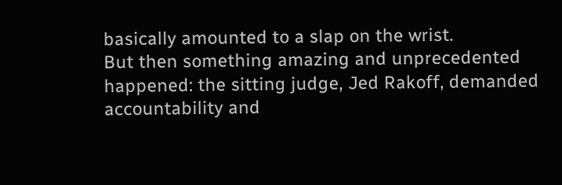basically amounted to a slap on the wrist.
But then something amazing and unprecedented happened: the sitting judge, Jed Rakoff, demanded accountability and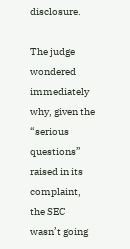disclosure.

The judge wondered immediately why, given the “serious questions” raised in its complaint, the SEC wasn’t going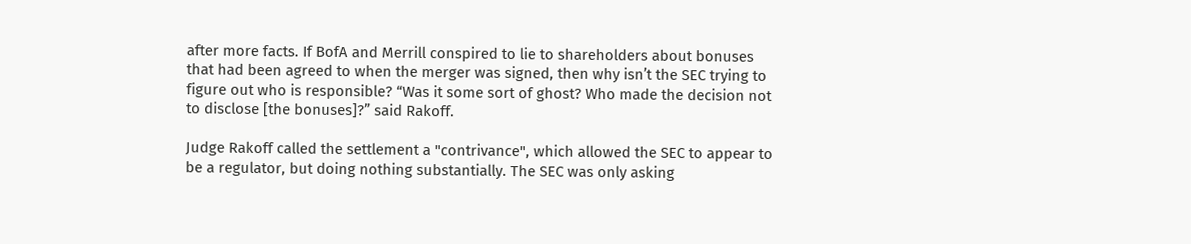after more facts. If BofA and Merrill conspired to lie to shareholders about bonuses that had been agreed to when the merger was signed, then why isn’t the SEC trying to figure out who is responsible? “Was it some sort of ghost? Who made the decision not to disclose [the bonuses]?” said Rakoff.

Judge Rakoff called the settlement a "contrivance", which allowed the SEC to appear to be a regulator, but doing nothing substantially. The SEC was only asking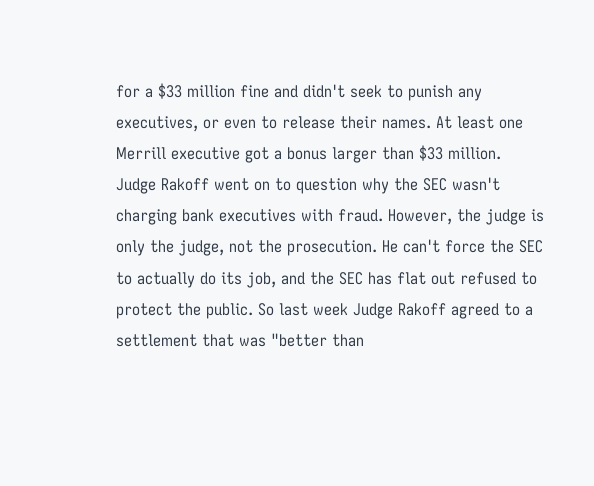for a $33 million fine and didn't seek to punish any executives, or even to release their names. At least one Merrill executive got a bonus larger than $33 million.
Judge Rakoff went on to question why the SEC wasn't charging bank executives with fraud. However, the judge is only the judge, not the prosecution. He can't force the SEC to actually do its job, and the SEC has flat out refused to protect the public. So last week Judge Rakoff agreed to a settlement that was "better than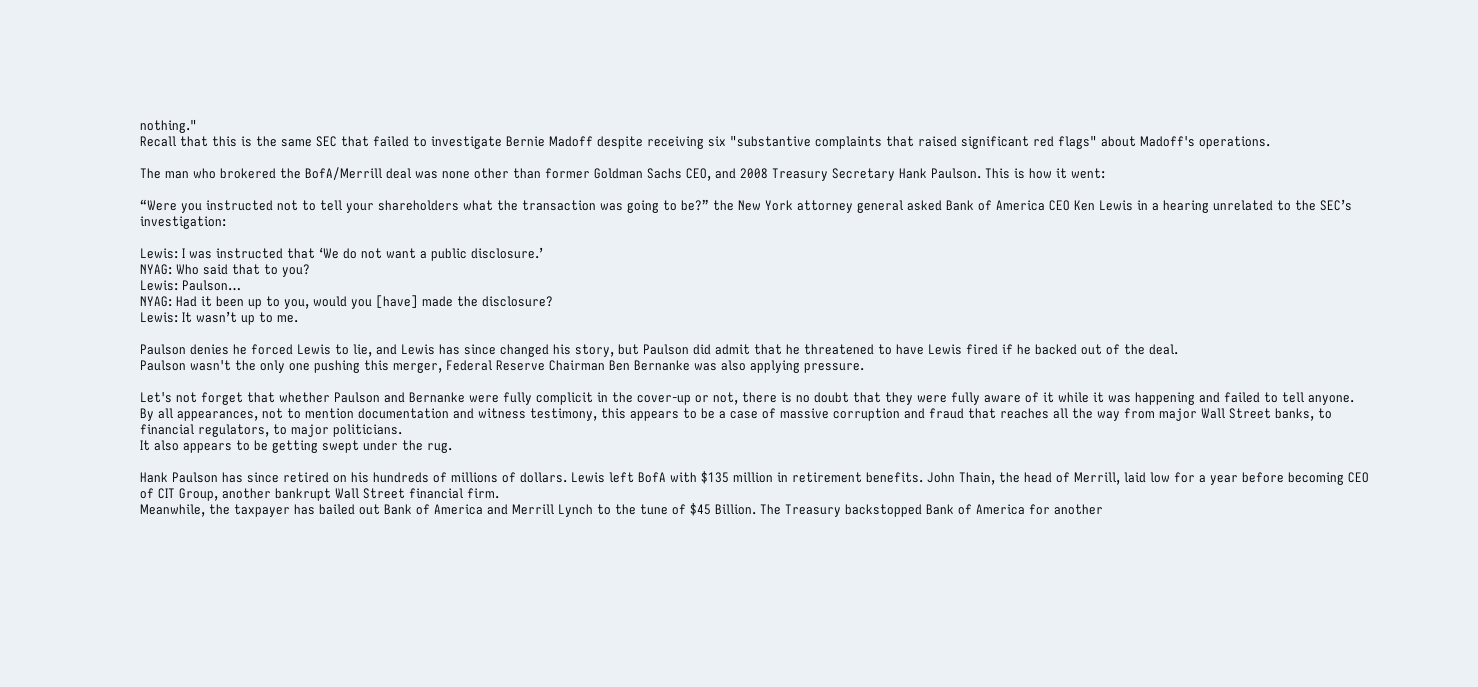nothing."
Recall that this is the same SEC that failed to investigate Bernie Madoff despite receiving six "substantive complaints that raised significant red flags" about Madoff's operations.

The man who brokered the BofA/Merrill deal was none other than former Goldman Sachs CEO, and 2008 Treasury Secretary Hank Paulson. This is how it went:

“Were you instructed not to tell your shareholders what the transaction was going to be?” the New York attorney general asked Bank of America CEO Ken Lewis in a hearing unrelated to the SEC’s investigation:

Lewis: I was instructed that ‘We do not want a public disclosure.’
NYAG: Who said that to you?
Lewis: Paulson…
NYAG: Had it been up to you, would you [have] made the disclosure?
Lewis: It wasn’t up to me.

Paulson denies he forced Lewis to lie, and Lewis has since changed his story, but Paulson did admit that he threatened to have Lewis fired if he backed out of the deal.
Paulson wasn't the only one pushing this merger, Federal Reserve Chairman Ben Bernanke was also applying pressure.

Let's not forget that whether Paulson and Bernanke were fully complicit in the cover-up or not, there is no doubt that they were fully aware of it while it was happening and failed to tell anyone.
By all appearances, not to mention documentation and witness testimony, this appears to be a case of massive corruption and fraud that reaches all the way from major Wall Street banks, to financial regulators, to major politicians.
It also appears to be getting swept under the rug.

Hank Paulson has since retired on his hundreds of millions of dollars. Lewis left BofA with $135 million in retirement benefits. John Thain, the head of Merrill, laid low for a year before becoming CEO of CIT Group, another bankrupt Wall Street financial firm.
Meanwhile, the taxpayer has bailed out Bank of America and Merrill Lynch to the tune of $45 Billion. The Treasury backstopped Bank of America for another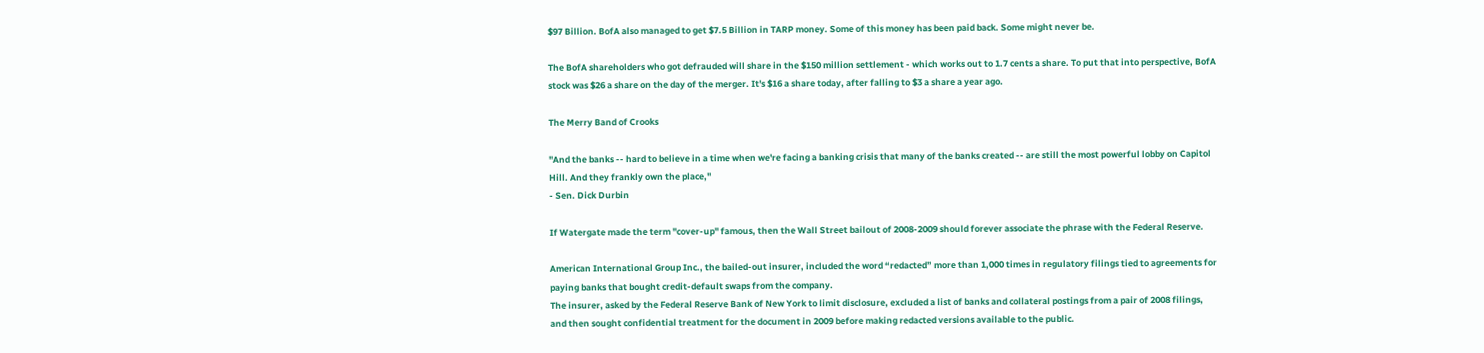$97 Billion. BofA also managed to get $7.5 Billion in TARP money. Some of this money has been paid back. Some might never be.

The BofA shareholders who got defrauded will share in the $150 million settlement - which works out to 1.7 cents a share. To put that into perspective, BofA stock was $26 a share on the day of the merger. It's $16 a share today, after falling to $3 a share a year ago.

The Merry Band of Crooks

"And the banks -- hard to believe in a time when we're facing a banking crisis that many of the banks created -- are still the most powerful lobby on Capitol Hill. And they frankly own the place,"
- Sen. Dick Durbin

If Watergate made the term "cover-up" famous, then the Wall Street bailout of 2008-2009 should forever associate the phrase with the Federal Reserve.

American International Group Inc., the bailed-out insurer, included the word “redacted” more than 1,000 times in regulatory filings tied to agreements for paying banks that bought credit-default swaps from the company.
The insurer, asked by the Federal Reserve Bank of New York to limit disclosure, excluded a list of banks and collateral postings from a pair of 2008 filings, and then sought confidential treatment for the document in 2009 before making redacted versions available to the public.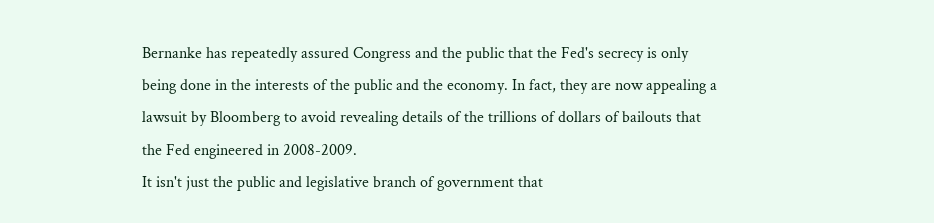Bernanke has repeatedly assured Congress and the public that the Fed's secrecy is only being done in the interests of the public and the economy. In fact, they are now appealing a lawsuit by Bloomberg to avoid revealing details of the trillions of dollars of bailouts that the Fed engineered in 2008-2009.
It isn't just the public and legislative branch of government that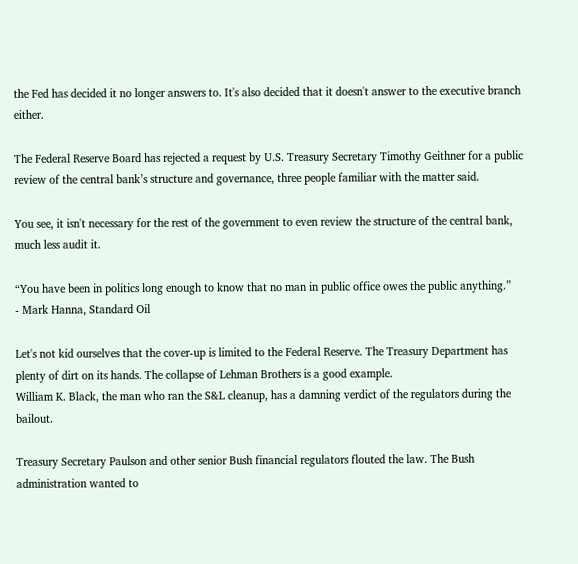the Fed has decided it no longer answers to. It's also decided that it doesn't answer to the executive branch either.

The Federal Reserve Board has rejected a request by U.S. Treasury Secretary Timothy Geithner for a public review of the central bank’s structure and governance, three people familiar with the matter said.

You see, it isn't necessary for the rest of the government to even review the structure of the central bank, much less audit it.

“You have been in politics long enough to know that no man in public office owes the public anything.”
- Mark Hanna, Standard Oil

Let's not kid ourselves that the cover-up is limited to the Federal Reserve. The Treasury Department has plenty of dirt on its hands. The collapse of Lehman Brothers is a good example.
William K. Black, the man who ran the S&L cleanup, has a damning verdict of the regulators during the bailout.

Treasury Secretary Paulson and other senior Bush financial regulators flouted the law. The Bush administration wanted to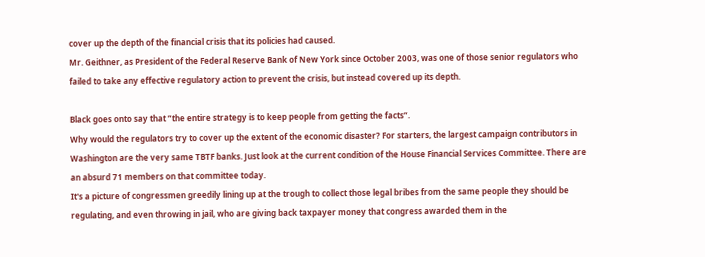cover up the depth of the financial crisis that its policies had caused.
Mr. Geithner, as President of the Federal Reserve Bank of New York since October 2003, was one of those senior regulators who failed to take any effective regulatory action to prevent the crisis, but instead covered up its depth.

Black goes onto say that ”the entire strategy is to keep people from getting the facts”.
Why would the regulators try to cover up the extent of the economic disaster? For starters, the largest campaign contributors in Washington are the very same TBTF banks. Just look at the current condition of the House Financial Services Committee. There are an absurd 71 members on that committee today.
It's a picture of congressmen greedily lining up at the trough to collect those legal bribes from the same people they should be regulating, and even throwing in jail, who are giving back taxpayer money that congress awarded them in the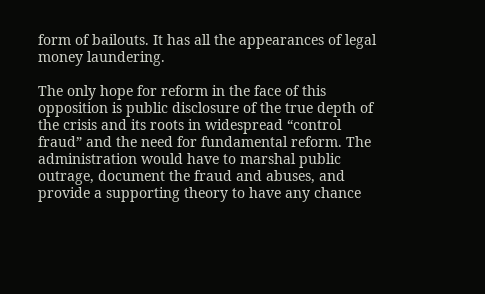form of bailouts. It has all the appearances of legal money laundering.

The only hope for reform in the face of this opposition is public disclosure of the true depth of the crisis and its roots in widespread “control fraud” and the need for fundamental reform. The administration would have to marshal public outrage, document the fraud and abuses, and provide a supporting theory to have any chance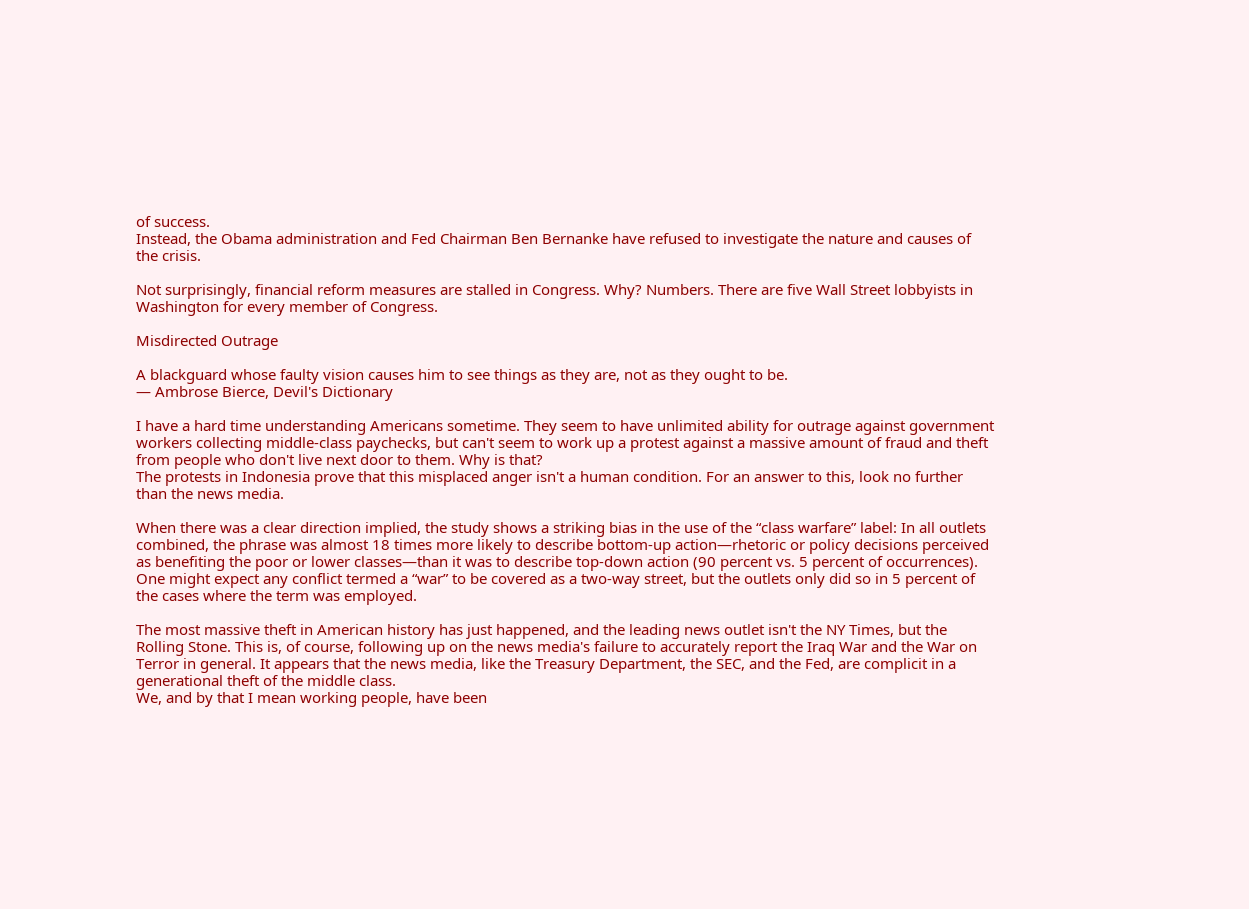of success.
Instead, the Obama administration and Fed Chairman Ben Bernanke have refused to investigate the nature and causes of the crisis.

Not surprisingly, financial reform measures are stalled in Congress. Why? Numbers. There are five Wall Street lobbyists in Washington for every member of Congress.

Misdirected Outrage

A blackguard whose faulty vision causes him to see things as they are, not as they ought to be.
— Ambrose Bierce, Devil's Dictionary

I have a hard time understanding Americans sometime. They seem to have unlimited ability for outrage against government workers collecting middle-class paychecks, but can't seem to work up a protest against a massive amount of fraud and theft from people who don't live next door to them. Why is that?
The protests in Indonesia prove that this misplaced anger isn't a human condition. For an answer to this, look no further than the news media.

When there was a clear direction implied, the study shows a striking bias in the use of the “class warfare” label: In all outlets combined, the phrase was almost 18 times more likely to describe bottom-up action—rhetoric or policy decisions perceived as benefiting the poor or lower classes—than it was to describe top-down action (90 percent vs. 5 percent of occurrences). One might expect any conflict termed a “war” to be covered as a two-way street, but the outlets only did so in 5 percent of the cases where the term was employed.

The most massive theft in American history has just happened, and the leading news outlet isn't the NY Times, but the Rolling Stone. This is, of course, following up on the news media's failure to accurately report the Iraq War and the War on Terror in general. It appears that the news media, like the Treasury Department, the SEC, and the Fed, are complicit in a generational theft of the middle class.
We, and by that I mean working people, have been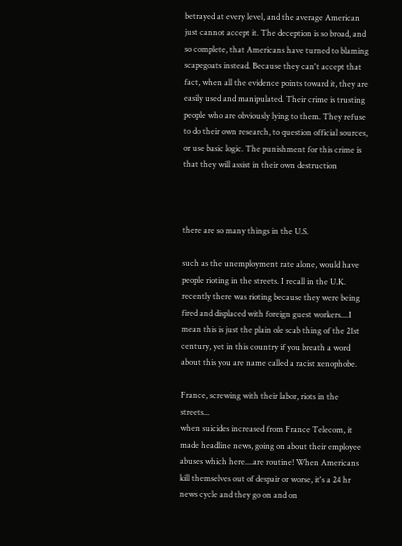betrayed at every level, and the average American just cannot accept it. The deception is so broad, and so complete, that Americans have turned to blaming scapegoats instead. Because they can't accept that fact, when all the evidence points toward it, they are easily used and manipulated. Their crime is trusting people who are obviously lying to them. They refuse to do their own research, to question official sources, or use basic logic. The punishment for this crime is that they will assist in their own destruction



there are so many things in the U.S.

such as the unemployment rate alone, would have people rioting in the streets. I recall in the U.K. recently there was rioting because they were being fired and displaced with foreign guest workers....I mean this is just the plain ole scab thing of the 21st century, yet in this country if you breath a word about this you are name called a racist xenophobe.

France, screwing with their labor, riots in the streets...
when suicides increased from France Telecom, it made headline news, going on about their employee abuses which here....are routine! When Americans kill themselves out of despair or worse, it's a 24 hr news cycle and they go on and on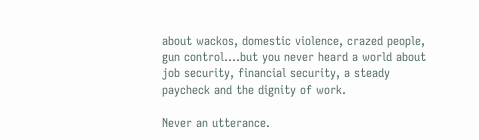about wackos, domestic violence, crazed people, gun control....but you never heard a world about job security, financial security, a steady paycheck and the dignity of work.

Never an utterance.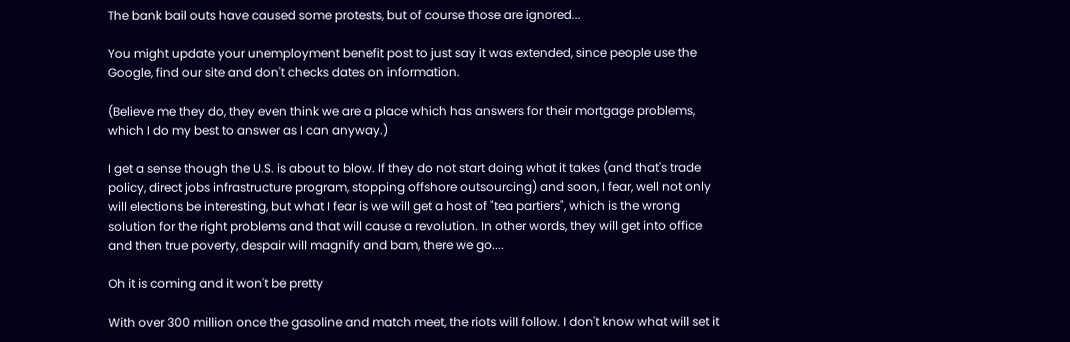The bank bail outs have caused some protests, but of course those are ignored...

You might update your unemployment benefit post to just say it was extended, since people use the Google, find our site and don't checks dates on information.

(Believe me they do, they even think we are a place which has answers for their mortgage problems, which I do my best to answer as I can anyway.)

I get a sense though the U.S. is about to blow. If they do not start doing what it takes (and that's trade policy, direct jobs infrastructure program, stopping offshore outsourcing) and soon, I fear, well not only will elections be interesting, but what I fear is we will get a host of "tea partiers", which is the wrong solution for the right problems and that will cause a revolution. In other words, they will get into office and then true poverty, despair will magnify and bam, there we go....

Oh it is coming and it won't be pretty

With over 300 million once the gasoline and match meet, the riots will follow. I don't know what will set it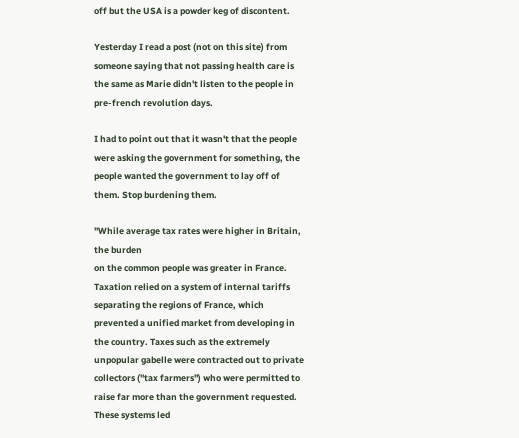off but the USA is a powder keg of discontent.

Yesterday I read a post (not on this site) from someone saying that not passing health care is the same as Marie didn't listen to the people in pre-french revolution days.

I had to point out that it wasn't that the people were asking the government for something, the people wanted the government to lay off of them. Stop burdening them.

"While average tax rates were higher in Britain, the burden
on the common people was greater in France. Taxation relied on a system of internal tariffs separating the regions of France, which prevented a unified market from developing in the country. Taxes such as the extremely unpopular gabelle were contracted out to private collectors (''tax farmers'') who were permitted to raise far more than the government requested. These systems led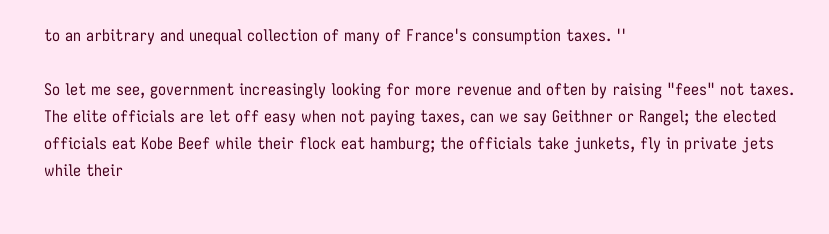to an arbitrary and unequal collection of many of France's consumption taxes. ''

So let me see, government increasingly looking for more revenue and often by raising "fees" not taxes. The elite officials are let off easy when not paying taxes, can we say Geithner or Rangel; the elected officials eat Kobe Beef while their flock eat hamburg; the officials take junkets, fly in private jets while their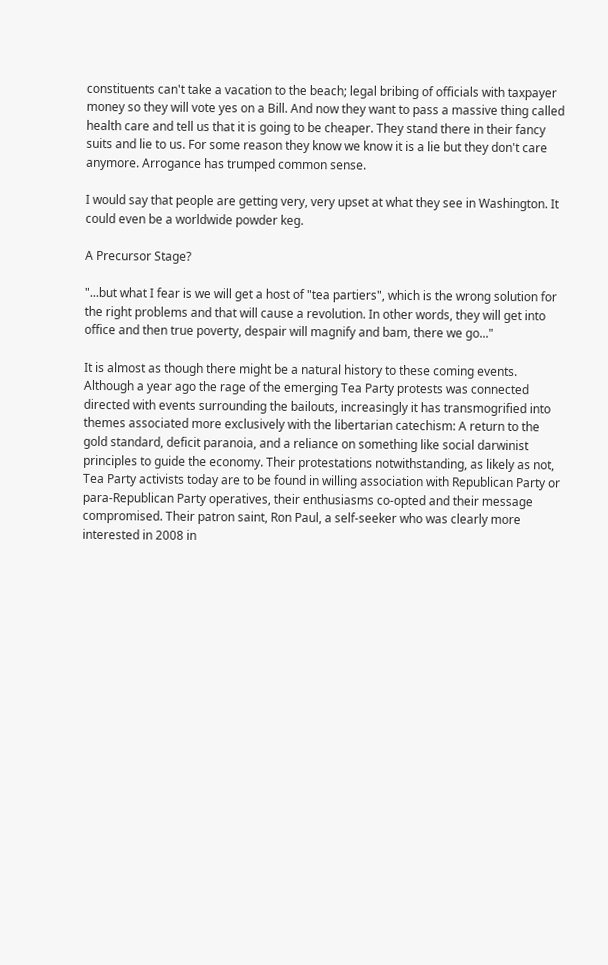constituents can't take a vacation to the beach; legal bribing of officials with taxpayer money so they will vote yes on a Bill. And now they want to pass a massive thing called health care and tell us that it is going to be cheaper. They stand there in their fancy suits and lie to us. For some reason they know we know it is a lie but they don't care anymore. Arrogance has trumped common sense.

I would say that people are getting very, very upset at what they see in Washington. It could even be a worldwide powder keg.

A Precursor Stage?

"...but what I fear is we will get a host of "tea partiers", which is the wrong solution for the right problems and that will cause a revolution. In other words, they will get into office and then true poverty, despair will magnify and bam, there we go..."

It is almost as though there might be a natural history to these coming events. Although a year ago the rage of the emerging Tea Party protests was connected directed with events surrounding the bailouts, increasingly it has transmogrified into themes associated more exclusively with the libertarian catechism: A return to the gold standard, deficit paranoia, and a reliance on something like social darwinist principles to guide the economy. Their protestations notwithstanding, as likely as not, Tea Party activists today are to be found in willing association with Republican Party or para-Republican Party operatives, their enthusiasms co-opted and their message compromised. Their patron saint, Ron Paul, a self-seeker who was clearly more interested in 2008 in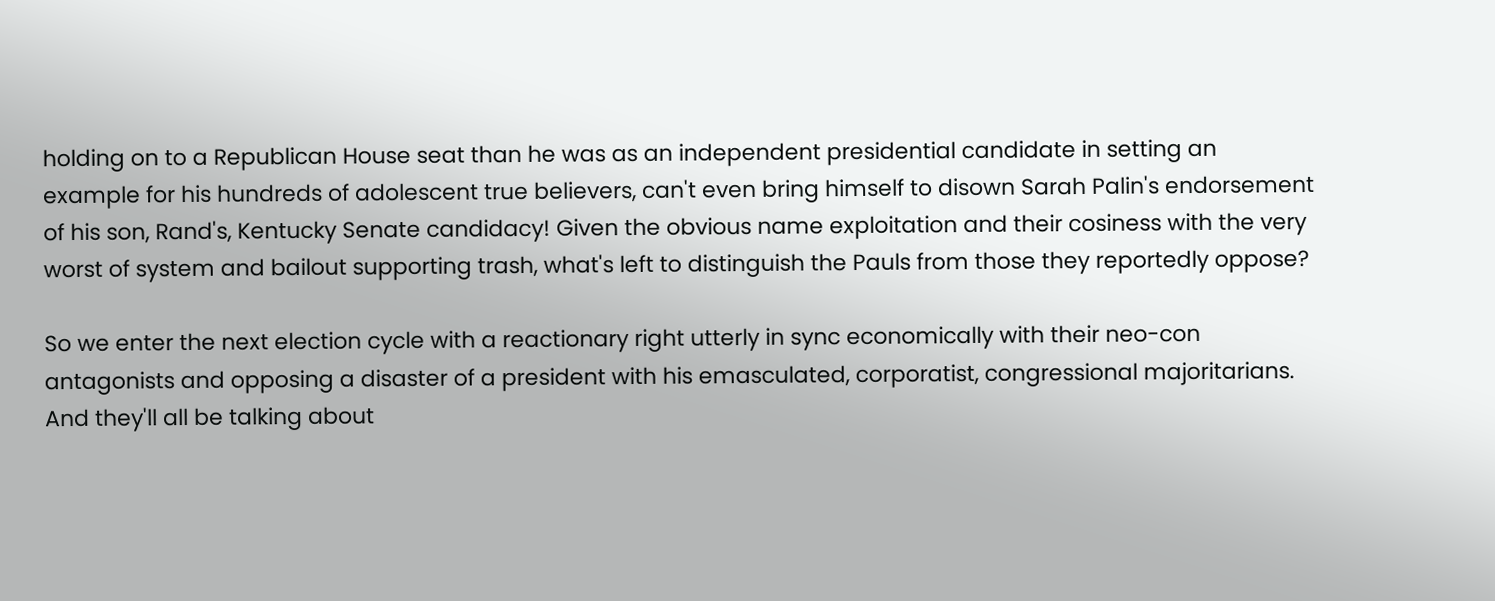holding on to a Republican House seat than he was as an independent presidential candidate in setting an example for his hundreds of adolescent true believers, can't even bring himself to disown Sarah Palin's endorsement of his son, Rand's, Kentucky Senate candidacy! Given the obvious name exploitation and their cosiness with the very worst of system and bailout supporting trash, what's left to distinguish the Pauls from those they reportedly oppose?

So we enter the next election cycle with a reactionary right utterly in sync economically with their neo-con antagonists and opposing a disaster of a president with his emasculated, corporatist, congressional majoritarians. And they'll all be talking about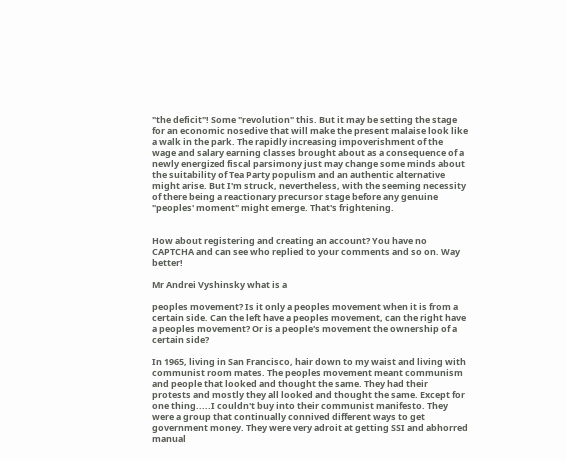"the deficit"! Some "revolution" this. But it may be setting the stage for an economic nosedive that will make the present malaise look like a walk in the park. The rapidly increasing impoverishment of the wage and salary earning classes brought about as a consequence of a newly energized fiscal parsimony just may change some minds about the suitability of Tea Party populism and an authentic alternative might arise. But I'm struck, nevertheless, with the seeming necessity of there being a reactionary precursor stage before any genuine "peoples' moment" might emerge. That's frightening.


How about registering and creating an account? You have no CAPTCHA and can see who replied to your comments and so on. Way better!

Mr Andrei Vyshinsky what is a

peoples movement? Is it only a peoples movement when it is from a certain side. Can the left have a peoples movement, can the right have a peoples movement? Or is a people's movement the ownership of a certain side?

In 1965, living in San Francisco, hair down to my waist and living with communist room mates. The peoples movement meant communism and people that looked and thought the same. They had their protests and mostly they all looked and thought the same. Except for one thing.....I couldn't buy into their communist manifesto. They were a group that continually connived different ways to get government money. They were very adroit at getting SSI and abhorred manual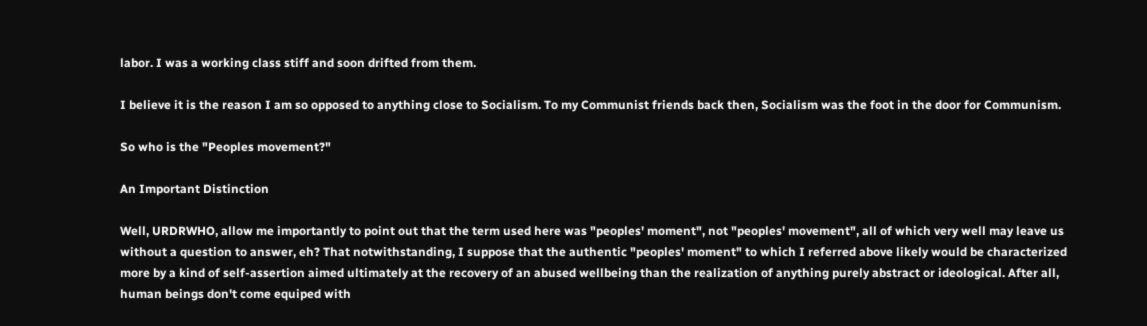labor. I was a working class stiff and soon drifted from them.

I believe it is the reason I am so opposed to anything close to Socialism. To my Communist friends back then, Socialism was the foot in the door for Communism.

So who is the "Peoples movement?"

An Important Distinction

Well, URDRWHO, allow me importantly to point out that the term used here was "peoples' moment", not "peoples' movement", all of which very well may leave us without a question to answer, eh? That notwithstanding, I suppose that the authentic "peoples' moment" to which I referred above likely would be characterized more by a kind of self-assertion aimed ultimately at the recovery of an abused wellbeing than the realization of anything purely abstract or ideological. After all, human beings don't come equiped with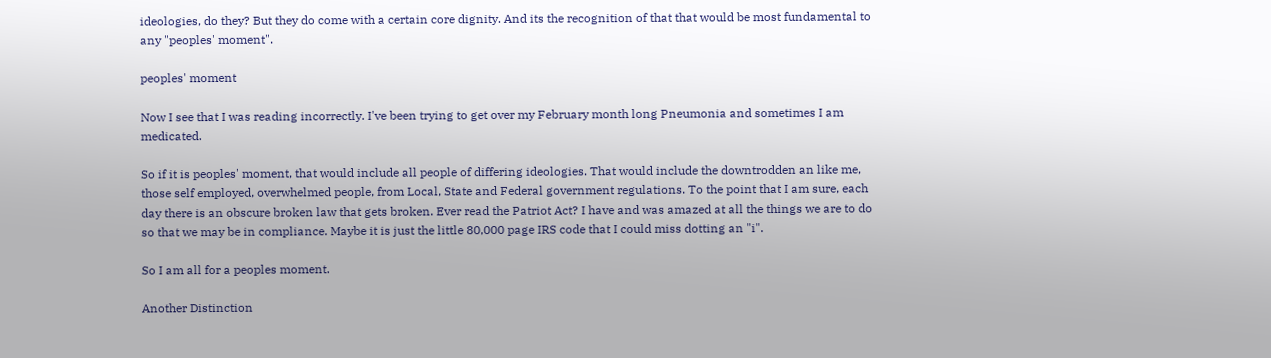ideologies, do they? But they do come with a certain core dignity. And its the recognition of that that would be most fundamental to any "peoples' moment".

peoples' moment

Now I see that I was reading incorrectly. I've been trying to get over my February month long Pneumonia and sometimes I am medicated.

So if it is peoples' moment, that would include all people of differing ideologies. That would include the downtrodden an like me, those self employed, overwhelmed people, from Local, State and Federal government regulations. To the point that I am sure, each day there is an obscure broken law that gets broken. Ever read the Patriot Act? I have and was amazed at all the things we are to do so that we may be in compliance. Maybe it is just the little 80,000 page IRS code that I could miss dotting an "i".

So I am all for a peoples moment.

Another Distinction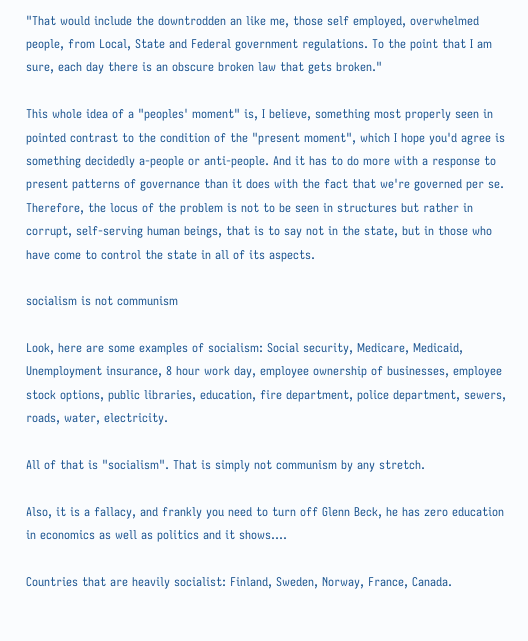"That would include the downtrodden an like me, those self employed, overwhelmed people, from Local, State and Federal government regulations. To the point that I am sure, each day there is an obscure broken law that gets broken."

This whole idea of a "peoples' moment" is, I believe, something most properly seen in pointed contrast to the condition of the "present moment", which I hope you'd agree is something decidedly a-people or anti-people. And it has to do more with a response to present patterns of governance than it does with the fact that we're governed per se. Therefore, the locus of the problem is not to be seen in structures but rather in corrupt, self-serving human beings, that is to say not in the state, but in those who have come to control the state in all of its aspects.

socialism is not communism

Look, here are some examples of socialism: Social security, Medicare, Medicaid, Unemployment insurance, 8 hour work day, employee ownership of businesses, employee stock options, public libraries, education, fire department, police department, sewers, roads, water, electricity.

All of that is "socialism". That is simply not communism by any stretch.

Also, it is a fallacy, and frankly you need to turn off Glenn Beck, he has zero education in economics as well as politics and it shows....

Countries that are heavily socialist: Finland, Sweden, Norway, France, Canada.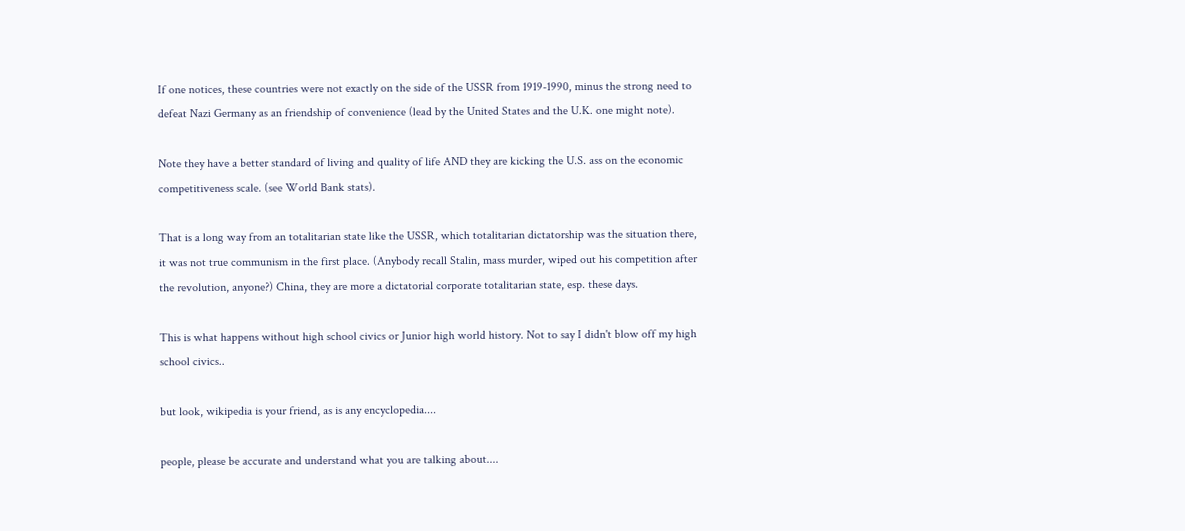If one notices, these countries were not exactly on the side of the USSR from 1919-1990, minus the strong need to defeat Nazi Germany as an friendship of convenience (lead by the United States and the U.K. one might note).

Note they have a better standard of living and quality of life AND they are kicking the U.S. ass on the economic competitiveness scale. (see World Bank stats).

That is a long way from an totalitarian state like the USSR, which totalitarian dictatorship was the situation there, it was not true communism in the first place. (Anybody recall Stalin, mass murder, wiped out his competition after the revolution, anyone?) China, they are more a dictatorial corporate totalitarian state, esp. these days.

This is what happens without high school civics or Junior high world history. Not to say I didn't blow off my high school civics..

but look, wikipedia is your friend, as is any encyclopedia....

people, please be accurate and understand what you are talking about....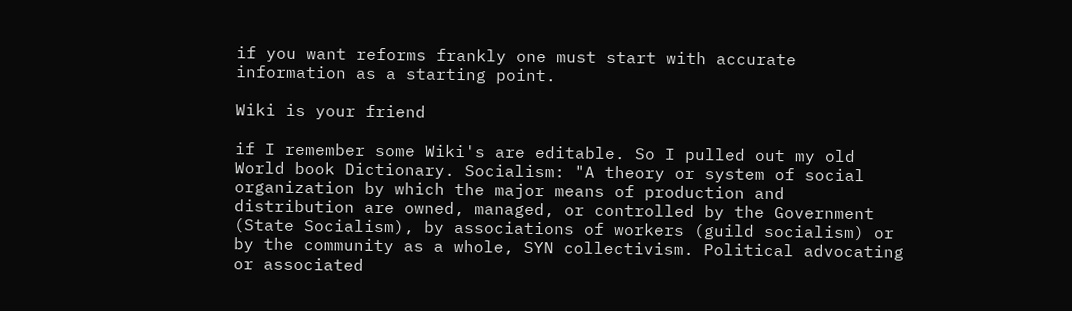if you want reforms frankly one must start with accurate information as a starting point.

Wiki is your friend

if I remember some Wiki's are editable. So I pulled out my old World book Dictionary. Socialism: "A theory or system of social organization by which the major means of production and distribution are owned, managed, or controlled by the Government (State Socialism), by associations of workers (guild socialism) or by the community as a whole, SYN collectivism. Political advocating or associated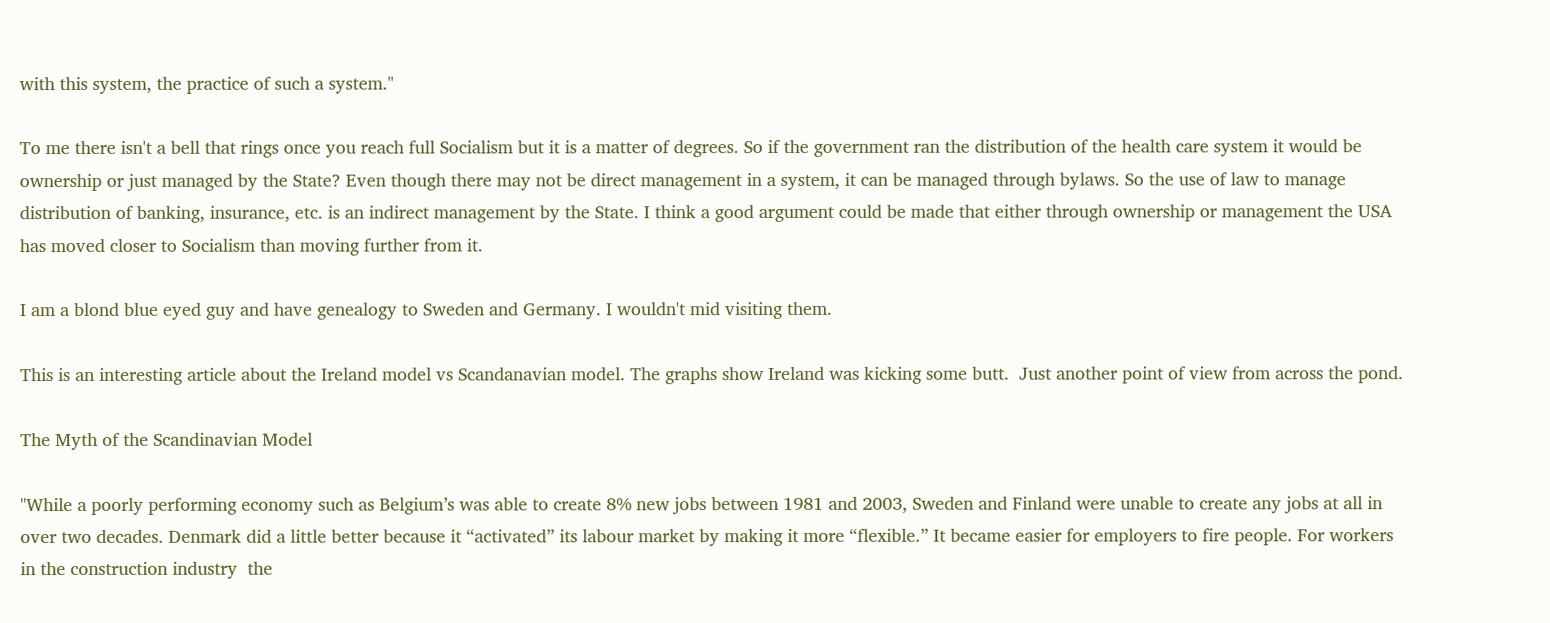with this system, the practice of such a system."

To me there isn't a bell that rings once you reach full Socialism but it is a matter of degrees. So if the government ran the distribution of the health care system it would be ownership or just managed by the State? Even though there may not be direct management in a system, it can be managed through bylaws. So the use of law to manage distribution of banking, insurance, etc. is an indirect management by the State. I think a good argument could be made that either through ownership or management the USA has moved closer to Socialism than moving further from it.

I am a blond blue eyed guy and have genealogy to Sweden and Germany. I wouldn't mid visiting them.

This is an interesting article about the Ireland model vs Scandanavian model. The graphs show Ireland was kicking some butt.  Just another point of view from across the pond.

The Myth of the Scandinavian Model

"While a poorly performing economy such as Belgium’s was able to create 8% new jobs between 1981 and 2003, Sweden and Finland were unable to create any jobs at all in over two decades. Denmark did a little better because it “activated” its labour market by making it more “flexible.” It became easier for employers to fire people. For workers in the construction industry  the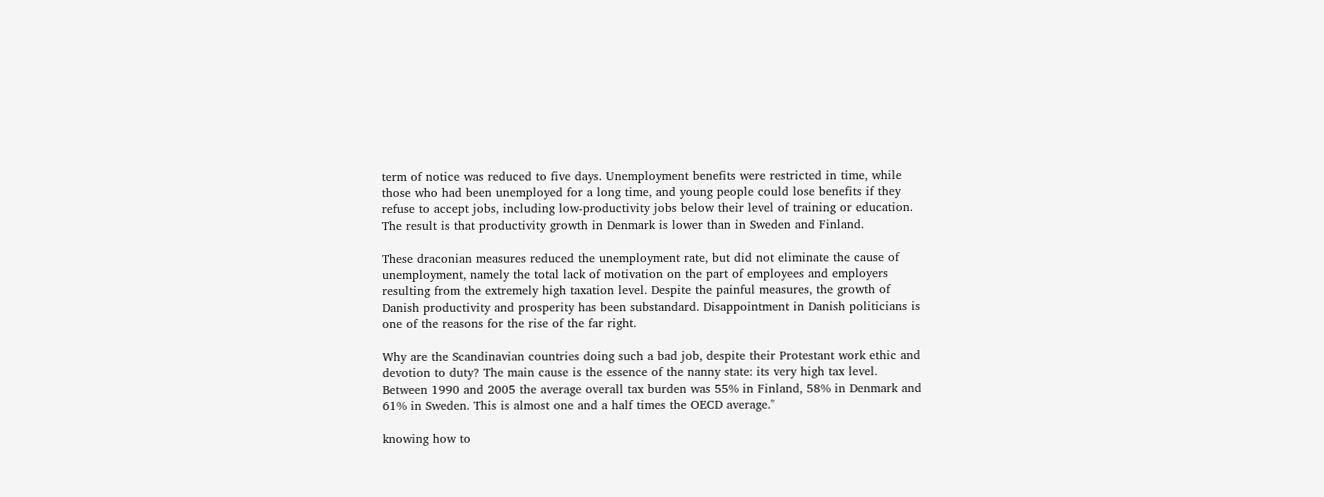term of notice was reduced to five days. Unemployment benefits were restricted in time, while those who had been unemployed for a long time, and young people could lose benefits if they refuse to accept jobs, including low-productivity jobs below their level of training or education. The result is that productivity growth in Denmark is lower than in Sweden and Finland.

These draconian measures reduced the unemployment rate, but did not eliminate the cause of unemployment, namely the total lack of motivation on the part of employees and employers resulting from the extremely high taxation level. Despite the painful measures, the growth of Danish productivity and prosperity has been substandard. Disappointment in Danish politicians is one of the reasons for the rise of the far right.

Why are the Scandinavian countries doing such a bad job, despite their Protestant work ethic and devotion to duty? The main cause is the essence of the nanny state: its very high tax level. Between 1990 and 2005 the average overall tax burden was 55% in Finland, 58% in Denmark and 61% in Sweden. This is almost one and a half times the OECD average."

knowing how to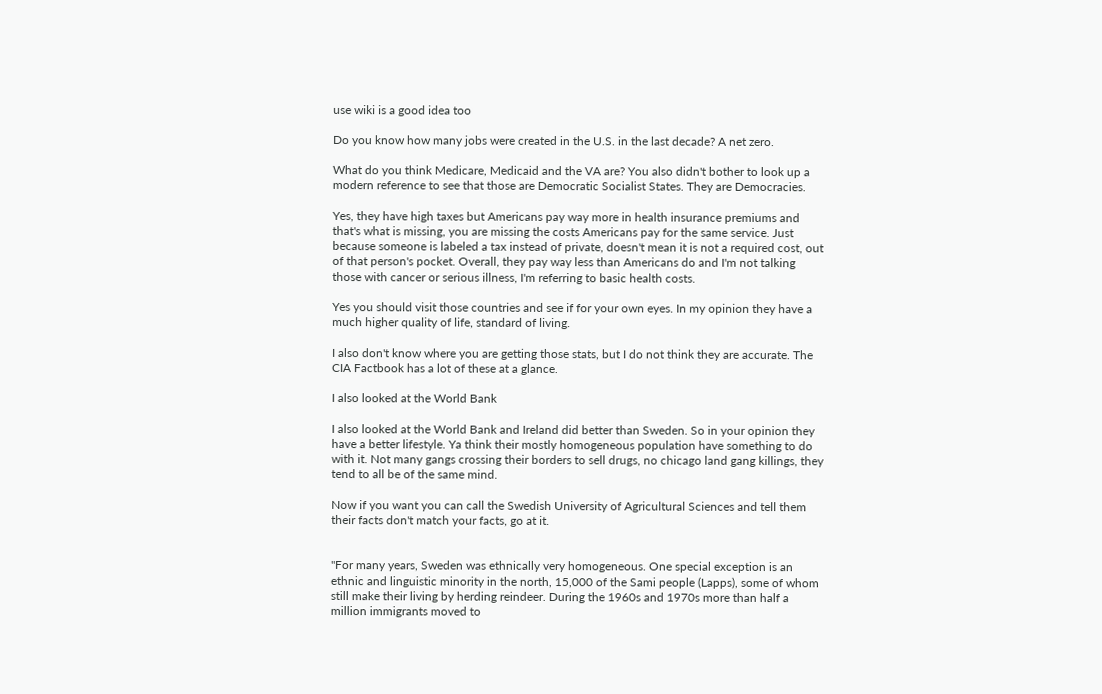use wiki is a good idea too

Do you know how many jobs were created in the U.S. in the last decade? A net zero.

What do you think Medicare, Medicaid and the VA are? You also didn't bother to look up a modern reference to see that those are Democratic Socialist States. They are Democracies.

Yes, they have high taxes but Americans pay way more in health insurance premiums and that's what is missing, you are missing the costs Americans pay for the same service. Just because someone is labeled a tax instead of private, doesn't mean it is not a required cost, out of that person's pocket. Overall, they pay way less than Americans do and I'm not talking those with cancer or serious illness, I'm referring to basic health costs.

Yes you should visit those countries and see if for your own eyes. In my opinion they have a much higher quality of life, standard of living.

I also don't know where you are getting those stats, but I do not think they are accurate. The CIA Factbook has a lot of these at a glance.

I also looked at the World Bank

I also looked at the World Bank and Ireland did better than Sweden. So in your opinion they have a better lifestyle. Ya think their mostly homogeneous population have something to do with it. Not many gangs crossing their borders to sell drugs, no chicago land gang killings, they tend to all be of the same mind.

Now if you want you can call the Swedish University of Agricultural Sciences and tell them their facts don't match your facts, go at it.


"For many years, Sweden was ethnically very homogeneous. One special exception is an ethnic and linguistic minority in the north, 15,000 of the Sami people (Lapps), some of whom still make their living by herding reindeer. During the 1960s and 1970s more than half a million immigrants moved to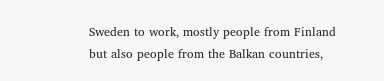Sweden to work, mostly people from Finland but also people from the Balkan countries,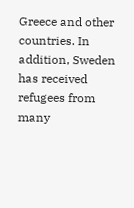Greece and other countries. In addition, Sweden has received refugees from many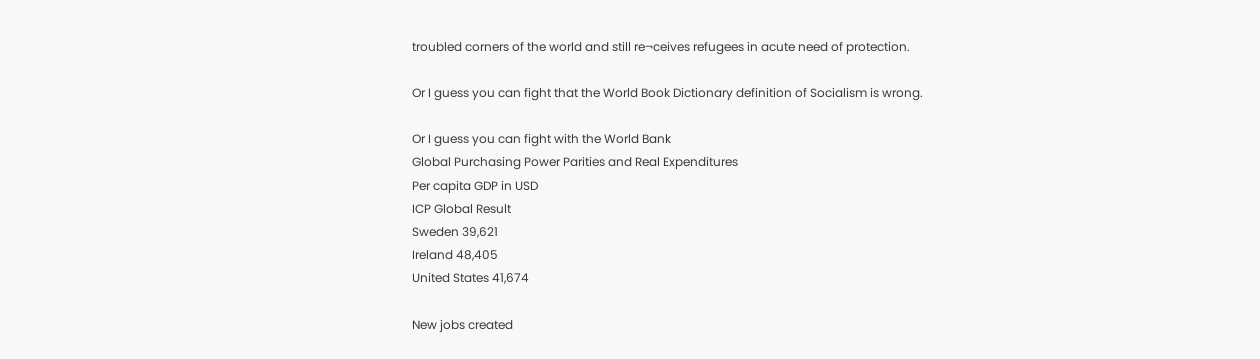troubled corners of the world and still re¬ceives refugees in acute need of protection.

Or I guess you can fight that the World Book Dictionary definition of Socialism is wrong.

Or I guess you can fight with the World Bank
Global Purchasing Power Parities and Real Expenditures
Per capita GDP in USD
ICP Global Result
Sweden 39,621
Ireland 48,405
United States 41,674

New jobs created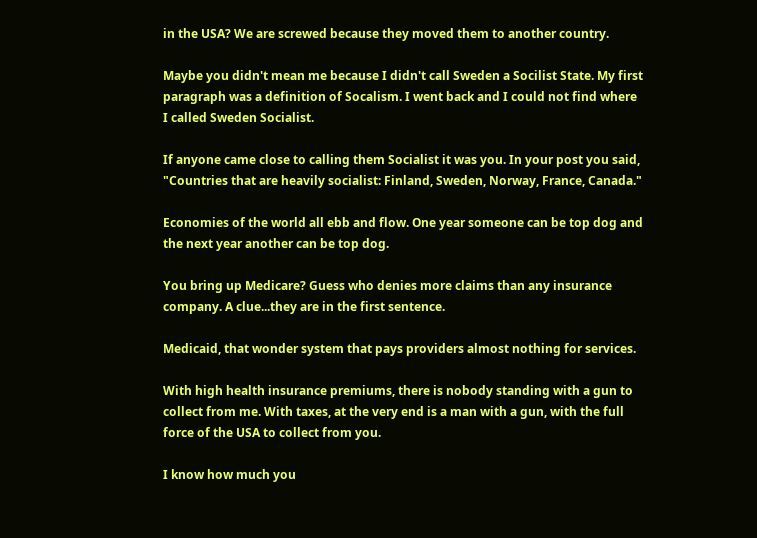in the USA? We are screwed because they moved them to another country.

Maybe you didn't mean me because I didn't call Sweden a Socilist State. My first paragraph was a definition of Socalism. I went back and I could not find where I called Sweden Socialist.

If anyone came close to calling them Socialist it was you. In your post you said, "Countries that are heavily socialist: Finland, Sweden, Norway, France, Canada."

Economies of the world all ebb and flow. One year someone can be top dog and the next year another can be top dog.

You bring up Medicare? Guess who denies more claims than any insurance company. A clue...they are in the first sentence.

Medicaid, that wonder system that pays providers almost nothing for services.

With high health insurance premiums, there is nobody standing with a gun to collect from me. With taxes, at the very end is a man with a gun, with the full force of the USA to collect from you.

I know how much you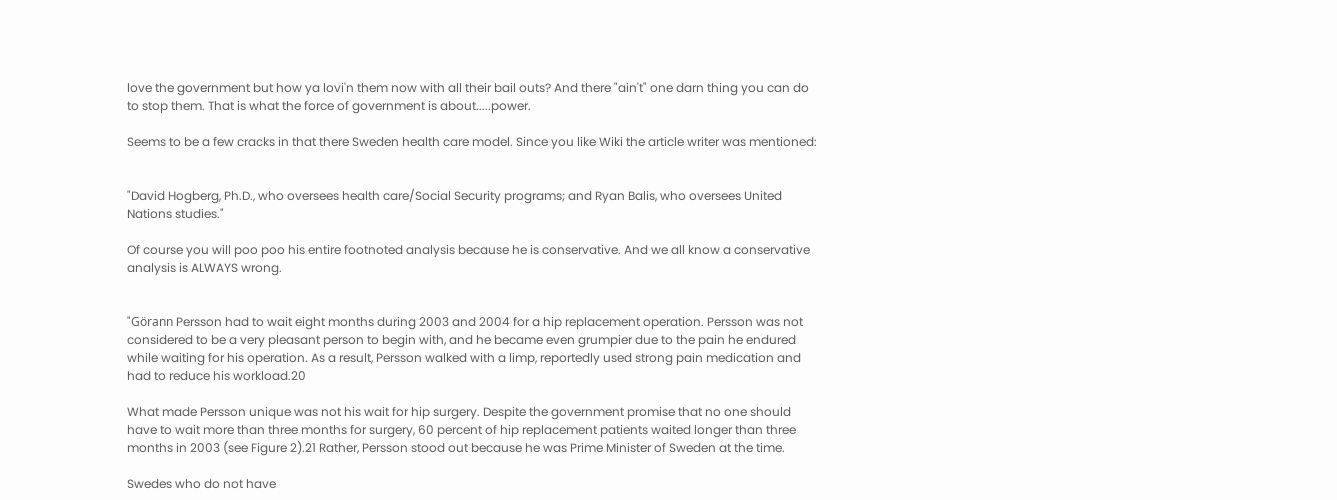love the government but how ya lovi'n them now with all their bail outs? And there "ain't" one darn thing you can do to stop them. That is what the force of government is about.....power.

Seems to be a few cracks in that there Sweden health care model. Since you like Wiki the article writer was mentioned:


"David Hogberg, Ph.D., who oversees health care/Social Security programs; and Ryan Balis, who oversees United Nations studies."

Of course you will poo poo his entire footnoted analysis because he is conservative. And we all know a conservative analysis is ALWAYS wrong.


"Görann Persson had to wait eight months during 2003 and 2004 for a hip replacement operation. Persson was not considered to be a very pleasant person to begin with, and he became even grumpier due to the pain he endured while waiting for his operation. As a result, Persson walked with a limp, reportedly used strong pain medication and had to reduce his workload.20

What made Persson unique was not his wait for hip surgery. Despite the government promise that no one should have to wait more than three months for surgery, 60 percent of hip replacement patients waited longer than three months in 2003 (see Figure 2).21 Rather, Persson stood out because he was Prime Minister of Sweden at the time.

Swedes who do not have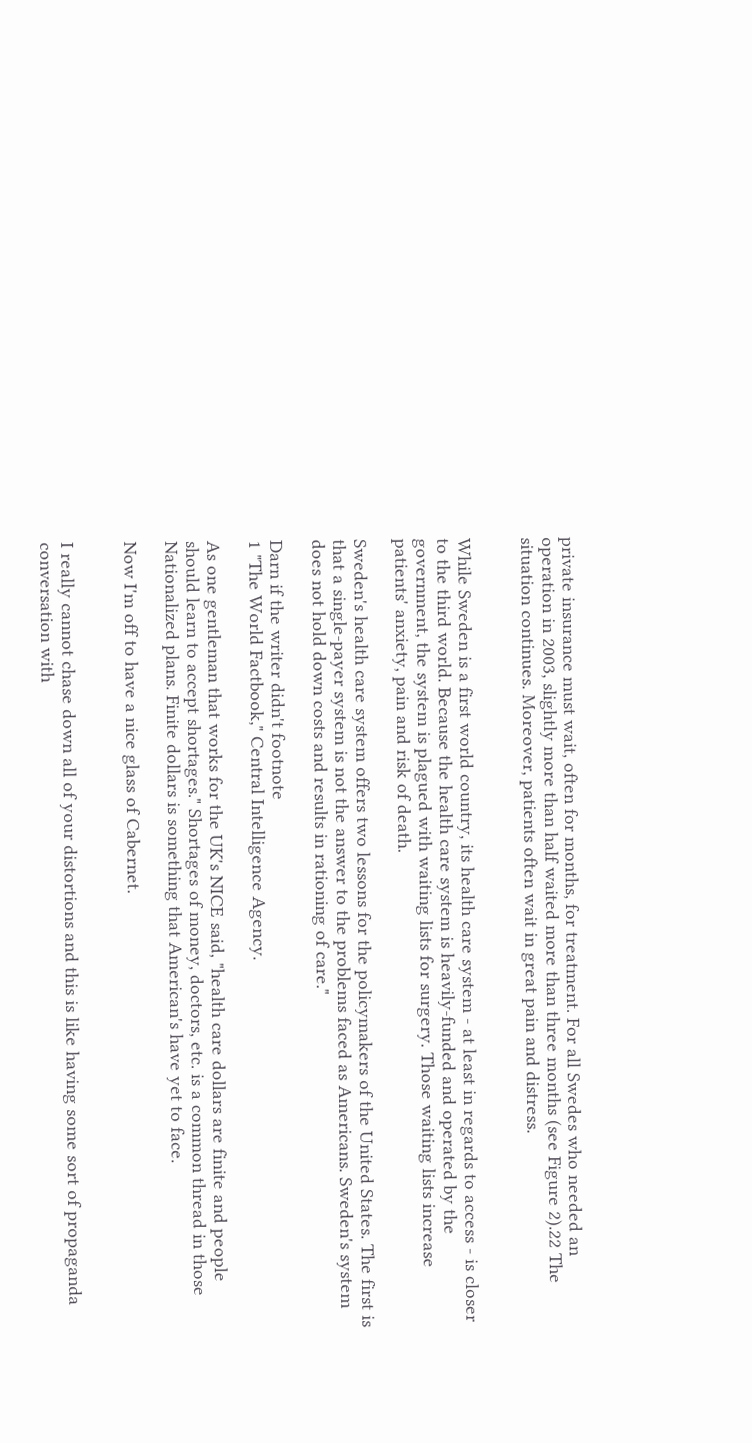private insurance must wait, often for months, for treatment. For all Swedes who needed an operation in 2003, slightly more than half waited more than three months (see Figure 2).22 The situation continues. Moreover, patients often wait in great pain and distress.


While Sweden is a first world country, its health care system - at least in regards to access - is closer to the third world. Because the health care system is heavily-funded and operated by the government, the system is plagued with waiting lists for surgery. Those waiting lists increase patients' anxiety, pain and risk of death.

Sweden's health care system offers two lessons for the policymakers of the United States. The first is that a single-payer system is not the answer to the problems faced as Americans. Sweden's system does not hold down costs and results in rationing of care."

Darn if the writer didn't footnote
1 "The World Factbook," Central Intelligence Agency.

As one gentleman that works for the UK's NICE said, "health care dollars are finite and people should learn to accept shortages." Shortages of money, doctors, etc. is a common thread in those Nationalized plans. Finite dollars is something that American's have yet to face.

Now I'm off to have a nice glass of Cabernet.


I really cannot chase down all of your distortions and this is like having some sort of propaganda conversation with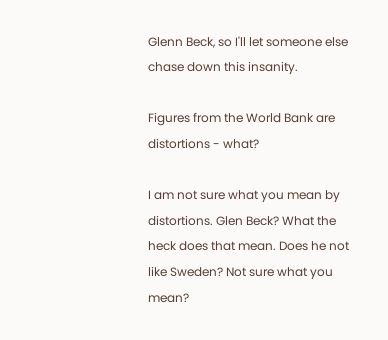Glenn Beck, so I'll let someone else chase down this insanity.

Figures from the World Bank are distortions - what?

I am not sure what you mean by distortions. Glen Beck? What the heck does that mean. Does he not like Sweden? Not sure what you mean?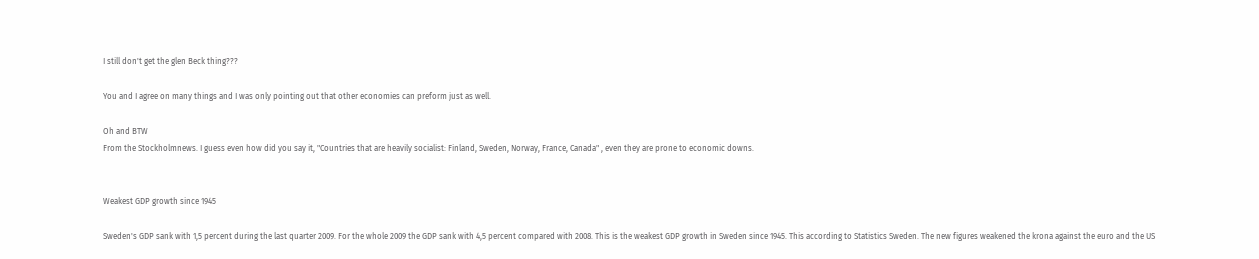I still don't get the glen Beck thing???

You and I agree on many things and I was only pointing out that other economies can preform just as well.

Oh and BTW
From the Stockholmnews. I guess even how did you say it, "Countries that are heavily socialist: Finland, Sweden, Norway, France, Canada" , even they are prone to economic downs.


Weakest GDP growth since 1945

Sweden's GDP sank with 1,5 percent during the last quarter 2009. For the whole 2009 the GDP sank with 4,5 percent compared with 2008. This is the weakest GDP growth in Sweden since 1945. This according to Statistics Sweden. The new figures weakened the krona against the euro and the US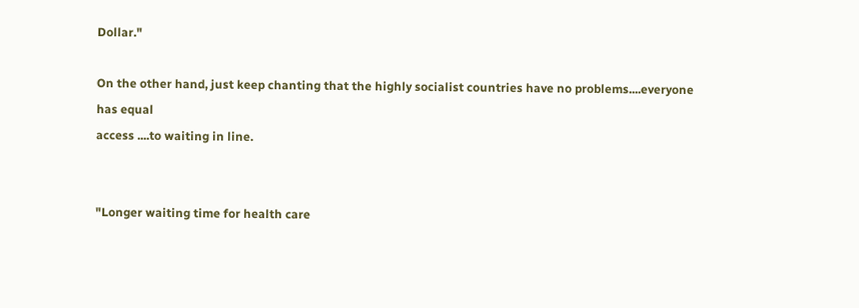Dollar."

On the other hand, just keep chanting that the highly socialist countries have no problems....everyone has equal
access ....to waiting in line.


"Longer waiting time for health care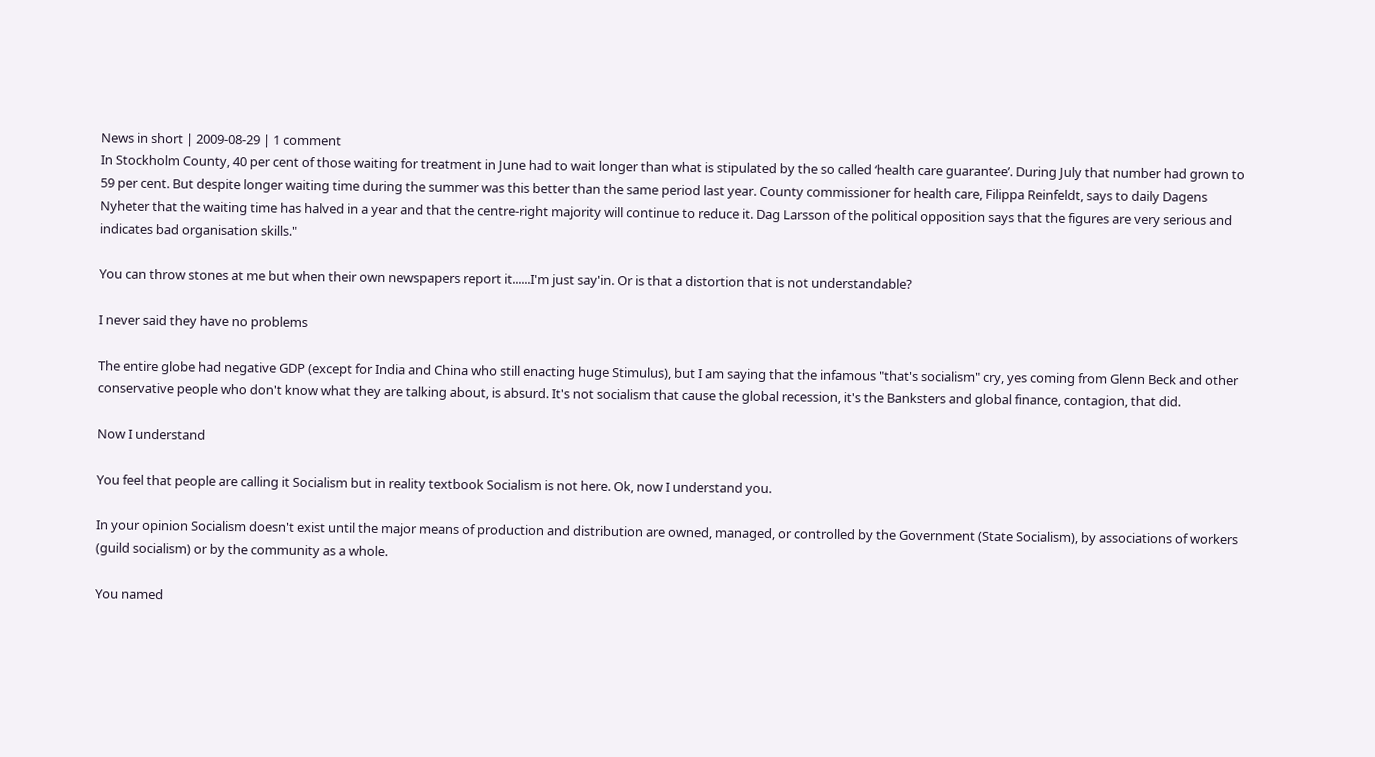News in short | 2009-08-29 | 1 comment
In Stockholm County, 40 per cent of those waiting for treatment in June had to wait longer than what is stipulated by the so called ‘health care guarantee’. During July that number had grown to 59 per cent. But despite longer waiting time during the summer was this better than the same period last year. County commissioner for health care, Filippa Reinfeldt, says to daily Dagens Nyheter that the waiting time has halved in a year and that the centre-right majority will continue to reduce it. Dag Larsson of the political opposition says that the figures are very serious and indicates bad organisation skills."

You can throw stones at me but when their own newspapers report it......I'm just say'in. Or is that a distortion that is not understandable?

I never said they have no problems

The entire globe had negative GDP (except for India and China who still enacting huge Stimulus), but I am saying that the infamous "that's socialism" cry, yes coming from Glenn Beck and other conservative people who don't know what they are talking about, is absurd. It's not socialism that cause the global recession, it's the Banksters and global finance, contagion, that did.

Now I understand

You feel that people are calling it Socialism but in reality textbook Socialism is not here. Ok, now I understand you.

In your opinion Socialism doesn't exist until the major means of production and distribution are owned, managed, or controlled by the Government (State Socialism), by associations of workers (guild socialism) or by the community as a whole.

You named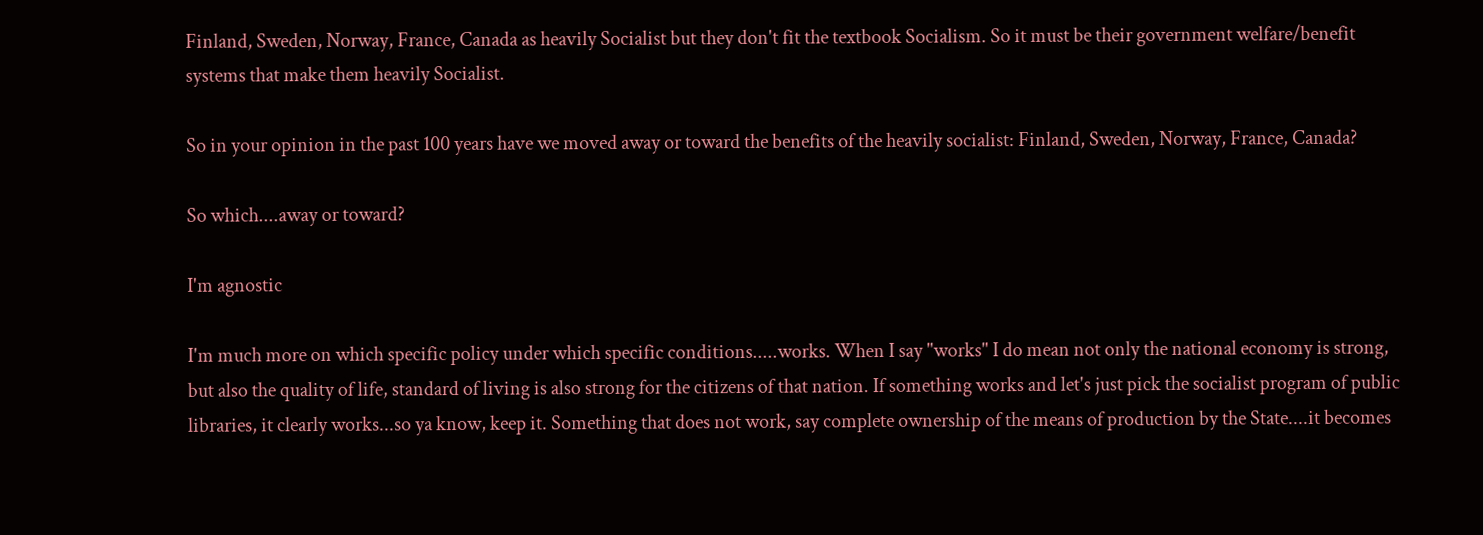Finland, Sweden, Norway, France, Canada as heavily Socialist but they don't fit the textbook Socialism. So it must be their government welfare/benefit systems that make them heavily Socialist.

So in your opinion in the past 100 years have we moved away or toward the benefits of the heavily socialist: Finland, Sweden, Norway, France, Canada?

So which....away or toward?

I'm agnostic

I'm much more on which specific policy under which specific conditions.....works. When I say "works" I do mean not only the national economy is strong, but also the quality of life, standard of living is also strong for the citizens of that nation. If something works and let's just pick the socialist program of public libraries, it clearly works...so ya know, keep it. Something that does not work, say complete ownership of the means of production by the State....it becomes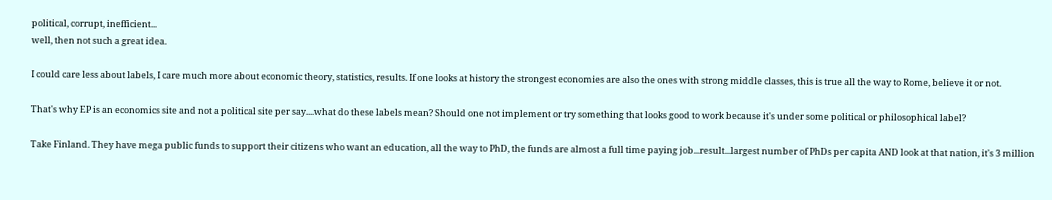political, corrupt, inefficient...
well, then not such a great idea.

I could care less about labels, I care much more about economic theory, statistics, results. If one looks at history the strongest economies are also the ones with strong middle classes, this is true all the way to Rome, believe it or not.

That's why EP is an economics site and not a political site per say....what do these labels mean? Should one not implement or try something that looks good to work because it's under some political or philosophical label?

Take Finland. They have mega public funds to support their citizens who want an education, all the way to PhD, the funds are almost a full time paying job...result...largest number of PhDs per capita AND look at that nation, it's 3 million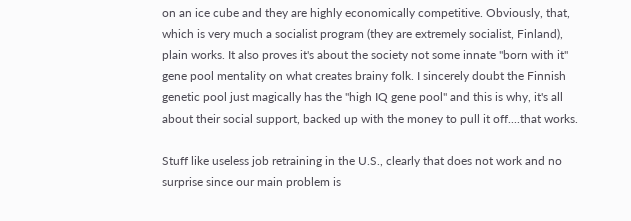on an ice cube and they are highly economically competitive. Obviously, that, which is very much a socialist program (they are extremely socialist, Finland), plain works. It also proves it's about the society not some innate "born with it" gene pool mentality on what creates brainy folk. I sincerely doubt the Finnish genetic pool just magically has the "high IQ gene pool" and this is why, it's all about their social support, backed up with the money to pull it off....that works.

Stuff like useless job retraining in the U.S., clearly that does not work and no surprise since our main problem is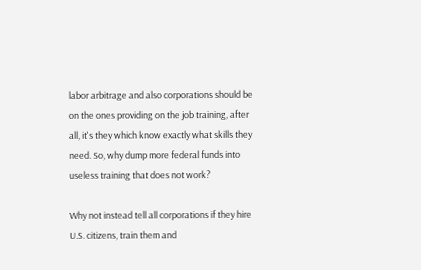labor arbitrage and also corporations should be on the ones providing on the job training, after all, it's they which know exactly what skills they need. So, why dump more federal funds into useless training that does not work?

Why not instead tell all corporations if they hire U.S. citizens, train them and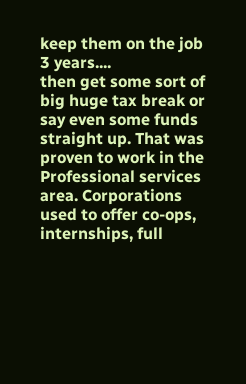keep them on the job 3 years....
then get some sort of big huge tax break or say even some funds straight up. That was proven to work in the Professional services area. Corporations used to offer co-ops, internships, full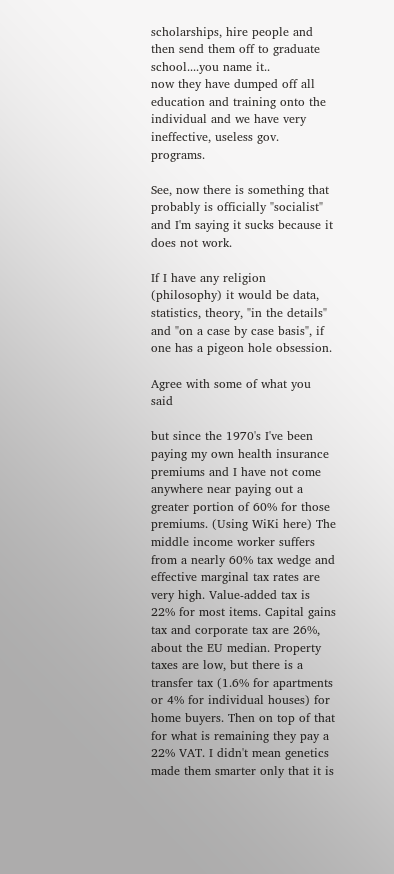scholarships, hire people and then send them off to graduate school....you name it..
now they have dumped off all education and training onto the individual and we have very ineffective, useless gov. programs.

See, now there is something that probably is officially "socialist" and I'm saying it sucks because it does not work.

If I have any religion (philosophy) it would be data, statistics, theory, "in the details" and "on a case by case basis", if one has a pigeon hole obsession.

Agree with some of what you said

but since the 1970's I've been paying my own health insurance premiums and I have not come anywhere near paying out a greater portion of 60% for those premiums. (Using WiKi here) The middle income worker suffers from a nearly 60% tax wedge and effective marginal tax rates are very high. Value-added tax is 22% for most items. Capital gains tax and corporate tax are 26%, about the EU median. Property taxes are low, but there is a transfer tax (1.6% for apartments or 4% for individual houses) for home buyers. Then on top of that for what is remaining they pay a 22% VAT. I didn't mean genetics made them smarter only that it is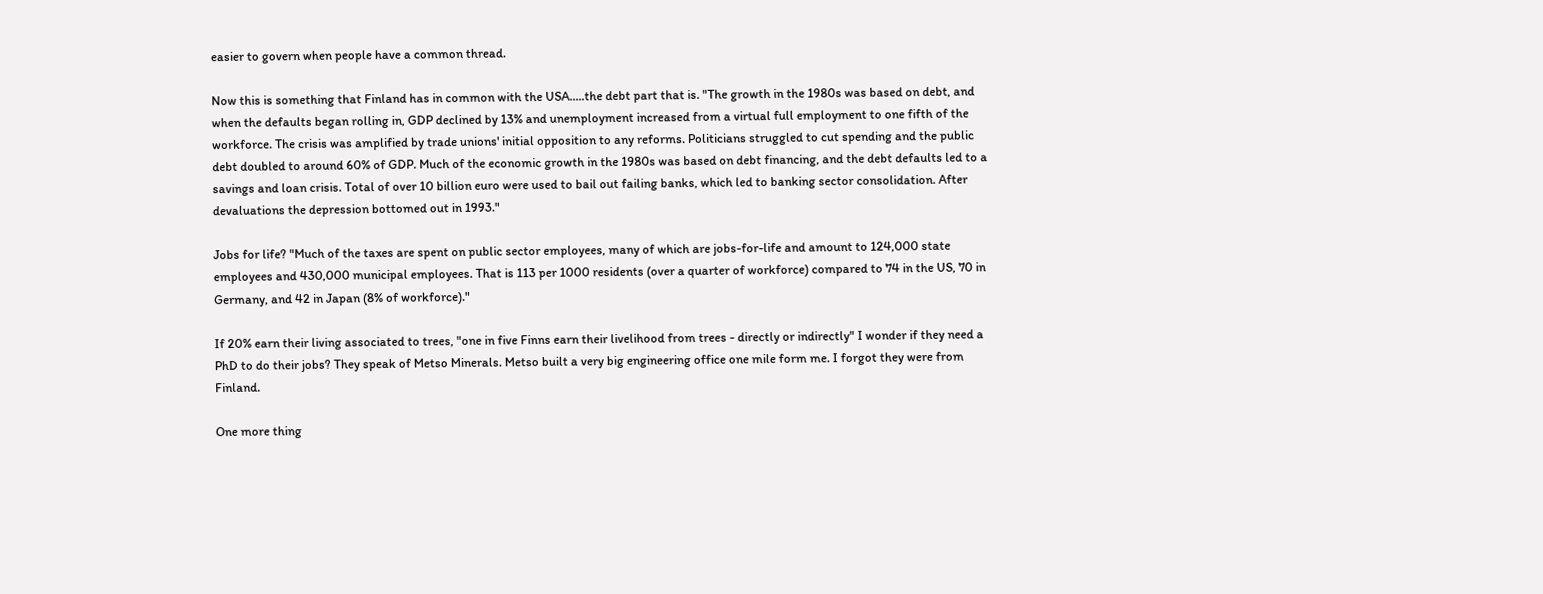easier to govern when people have a common thread.

Now this is something that Finland has in common with the USA.....the debt part that is. "The growth in the 1980s was based on debt, and when the defaults began rolling in, GDP declined by 13% and unemployment increased from a virtual full employment to one fifth of the workforce. The crisis was amplified by trade unions' initial opposition to any reforms. Politicians struggled to cut spending and the public debt doubled to around 60% of GDP. Much of the economic growth in the 1980s was based on debt financing, and the debt defaults led to a savings and loan crisis. Total of over 10 billion euro were used to bail out failing banks, which led to banking sector consolidation. After devaluations the depression bottomed out in 1993."

Jobs for life? "Much of the taxes are spent on public sector employees, many of which are jobs-for-life and amount to 124,000 state employees and 430,000 municipal employees. That is 113 per 1000 residents (over a quarter of workforce) compared to 74 in the US, 70 in Germany, and 42 in Japan (8% of workforce)."

If 20% earn their living associated to trees, "one in five Finns earn their livelihood from trees - directly or indirectly" I wonder if they need a PhD to do their jobs? They speak of Metso Minerals. Metso built a very big engineering office one mile form me. I forgot they were from Finland.

One more thing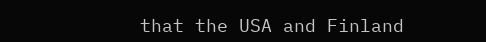that the USA and Finland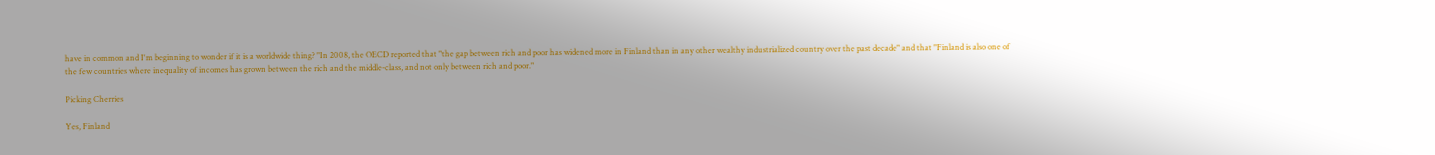have in common and I'm beginning to wonder if it is a worldwide thing? "In 2008, the OECD reported that "the gap between rich and poor has widened more in Finland than in any other wealthy industrialized country over the past decade" and that "Finland is also one of the few countries where inequality of incomes has grown between the rich and the middle-class, and not only between rich and poor."

Picking Cherries

Yes, Finland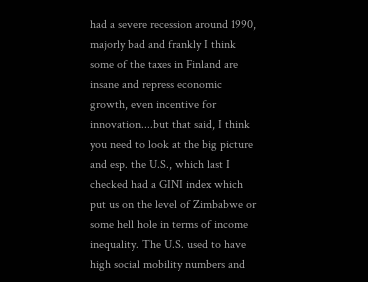had a severe recession around 1990, majorly bad and frankly I think some of the taxes in Finland are insane and repress economic growth, even incentive for innovation....but that said, I think you need to look at the big picture and esp. the U.S., which last I checked had a GINI index which put us on the level of Zimbabwe or some hell hole in terms of income inequality. The U.S. used to have high social mobility numbers and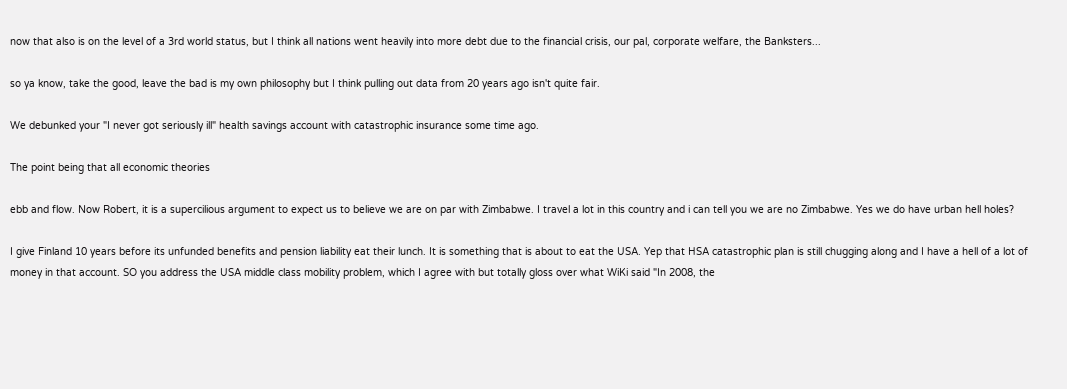now that also is on the level of a 3rd world status, but I think all nations went heavily into more debt due to the financial crisis, our pal, corporate welfare, the Banksters...

so ya know, take the good, leave the bad is my own philosophy but I think pulling out data from 20 years ago isn't quite fair.

We debunked your "I never got seriously ill" health savings account with catastrophic insurance some time ago.

The point being that all economic theories

ebb and flow. Now Robert, it is a supercilious argument to expect us to believe we are on par with Zimbabwe. I travel a lot in this country and i can tell you we are no Zimbabwe. Yes we do have urban hell holes?

I give Finland 10 years before its unfunded benefits and pension liability eat their lunch. It is something that is about to eat the USA. Yep that HSA catastrophic plan is still chugging along and I have a hell of a lot of money in that account. SO you address the USA middle class mobility problem, which I agree with but totally gloss over what WiKi said "In 2008, the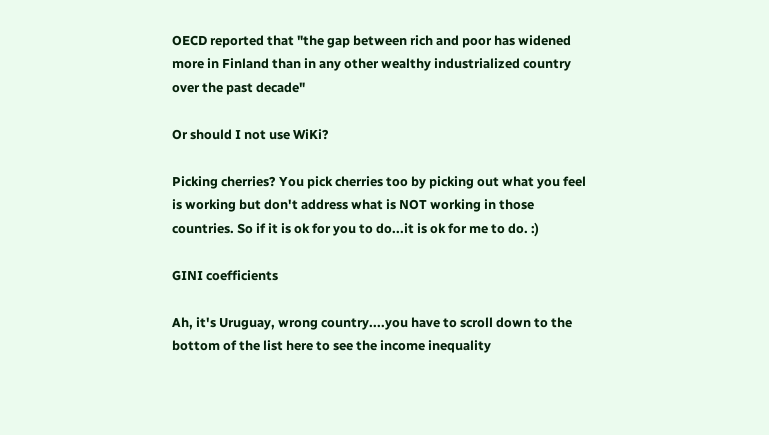OECD reported that "the gap between rich and poor has widened more in Finland than in any other wealthy industrialized country over the past decade"

Or should I not use WiKi?

Picking cherries? You pick cherries too by picking out what you feel is working but don't address what is NOT working in those countries. So if it is ok for you to do...it is ok for me to do. :)

GINI coefficients

Ah, it's Uruguay, wrong country....you have to scroll down to the bottom of the list here to see the income inequality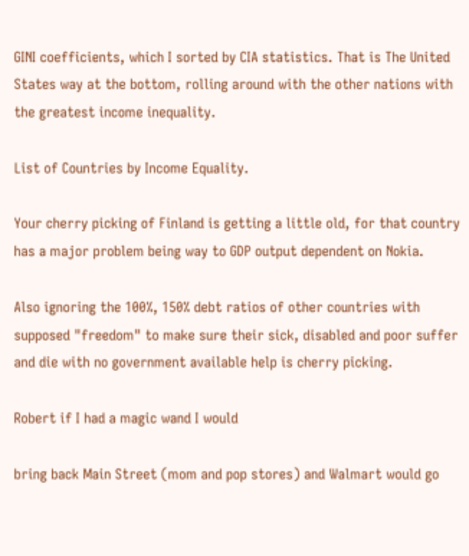GINI coefficients, which I sorted by CIA statistics. That is The United States way at the bottom, rolling around with the other nations with the greatest income inequality.

List of Countries by Income Equality.

Your cherry picking of Finland is getting a little old, for that country has a major problem being way to GDP output dependent on Nokia.

Also ignoring the 100%, 150% debt ratios of other countries with supposed "freedom" to make sure their sick, disabled and poor suffer and die with no government available help is cherry picking.

Robert if I had a magic wand I would

bring back Main Street (mom and pop stores) and Walmart would go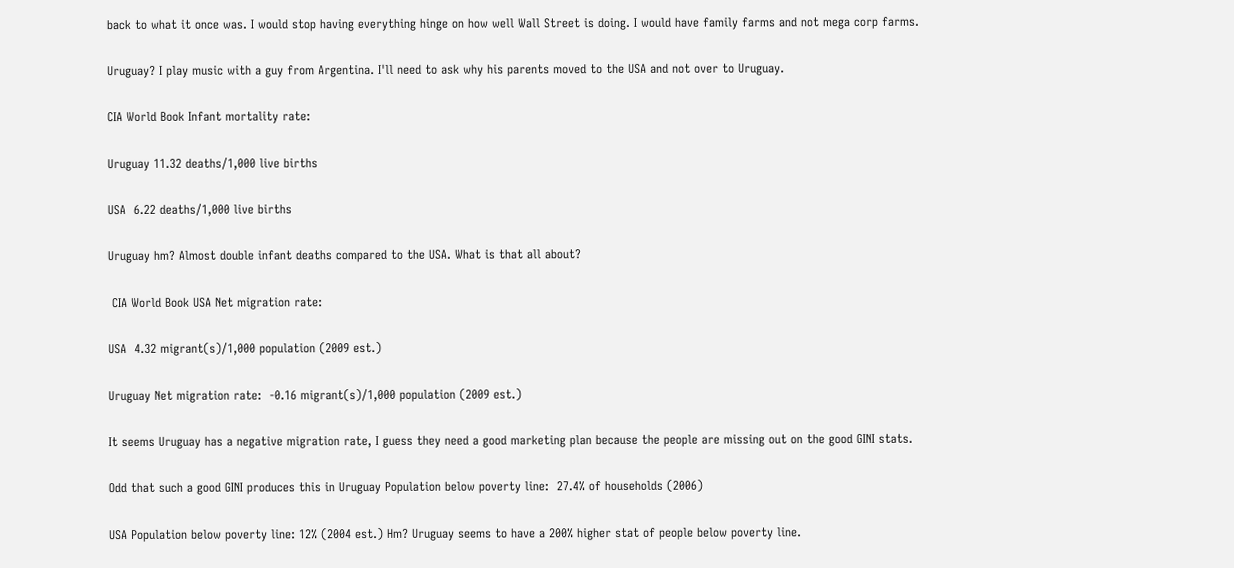back to what it once was. I would stop having everything hinge on how well Wall Street is doing. I would have family farms and not mega corp farms.

Uruguay? I play music with a guy from Argentina. I'll need to ask why his parents moved to the USA and not over to Uruguay.

CIA World Book Infant mortality rate:

Uruguay 11.32 deaths/1,000 live births

USA  6.22 deaths/1,000 live births

Uruguay hm? Almost double infant deaths compared to the USA. What is that all about?

 CIA World Book USA Net migration rate:

USA  4.32 migrant(s)/1,000 population (2009 est.)

Uruguay Net migration rate:  -0.16 migrant(s)/1,000 population (2009 est.)

It seems Uruguay has a negative migration rate, I guess they need a good marketing plan because the people are missing out on the good GINI stats.

Odd that such a good GINI produces this in Uruguay Population below poverty line:  27.4% of households (2006)

USA Population below poverty line: 12% (2004 est.) Hm? Uruguay seems to have a 200% higher stat of people below poverty line.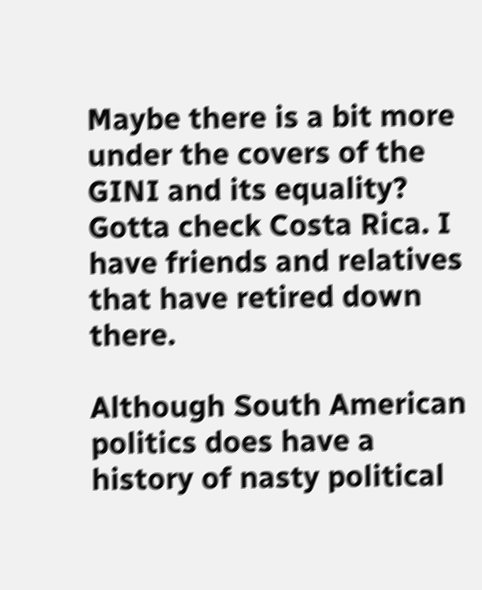Maybe there is a bit more under the covers of the GINI and its equality? Gotta check Costa Rica. I have friends and relatives that have retired down there.

Although South American politics does have a history of nasty political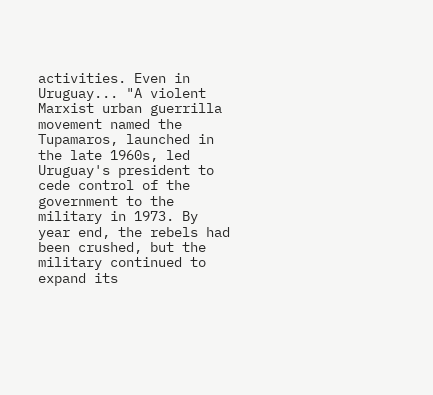activities. Even in Uruguay... "A violent Marxist urban guerrilla movement named the Tupamaros, launched in the late 1960s, led Uruguay's president to cede control of the government to the military in 1973. By year end, the rebels had been crushed, but the military continued to expand its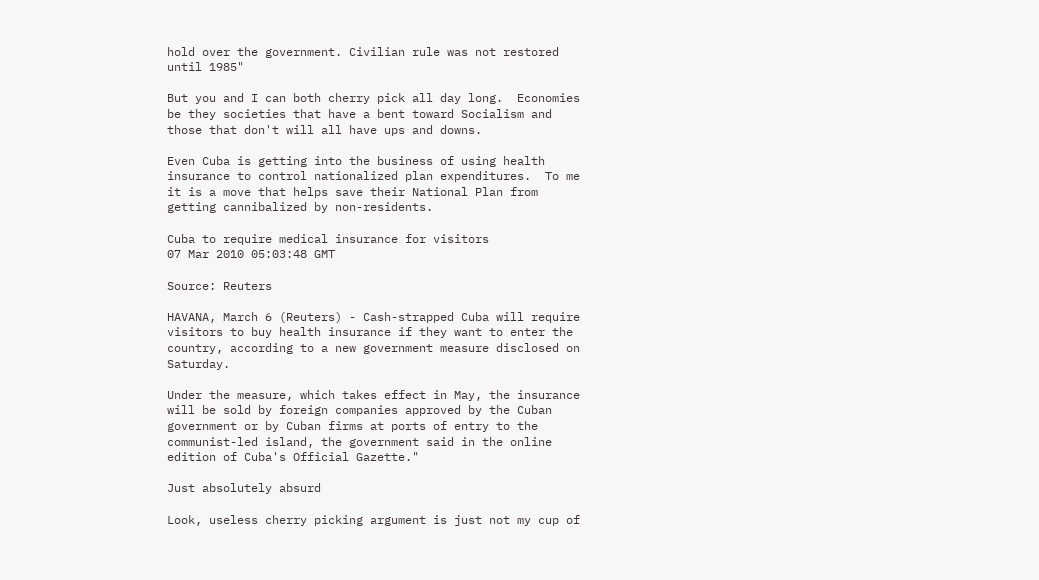hold over the government. Civilian rule was not restored until 1985"

But you and I can both cherry pick all day long.  Economies be they societies that have a bent toward Socialism and those that don't will all have ups and downs.

Even Cuba is getting into the business of using health insurance to control nationalized plan expenditures.  To me it is a move that helps save their National Plan from getting cannibalized by non-residents.

Cuba to require medical insurance for visitors
07 Mar 2010 05:03:48 GMT

Source: Reuters

HAVANA, March 6 (Reuters) - Cash-strapped Cuba will require visitors to buy health insurance if they want to enter the country, according to a new government measure disclosed on Saturday.

Under the measure, which takes effect in May, the insurance will be sold by foreign companies approved by the Cuban government or by Cuban firms at ports of entry to the communist-led island, the government said in the online edition of Cuba's Official Gazette."

Just absolutely absurd

Look, useless cherry picking argument is just not my cup of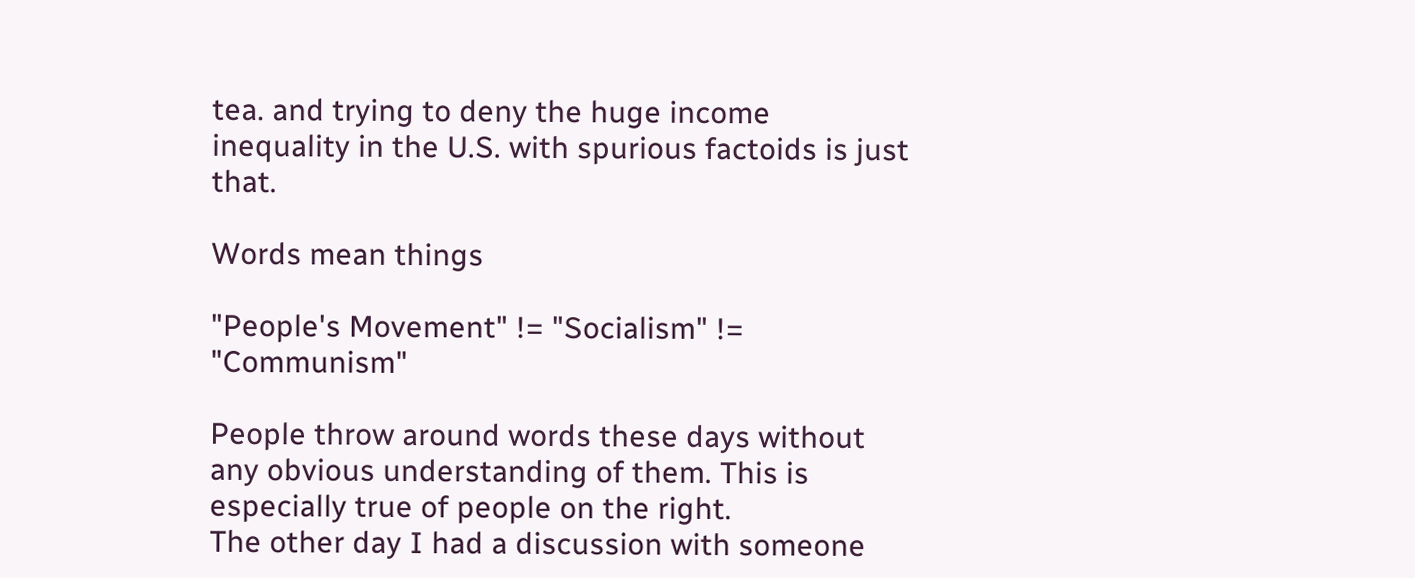tea. and trying to deny the huge income inequality in the U.S. with spurious factoids is just that.

Words mean things

"People's Movement" != "Socialism" != "Communism"

People throw around words these days without any obvious understanding of them. This is especially true of people on the right.
The other day I had a discussion with someone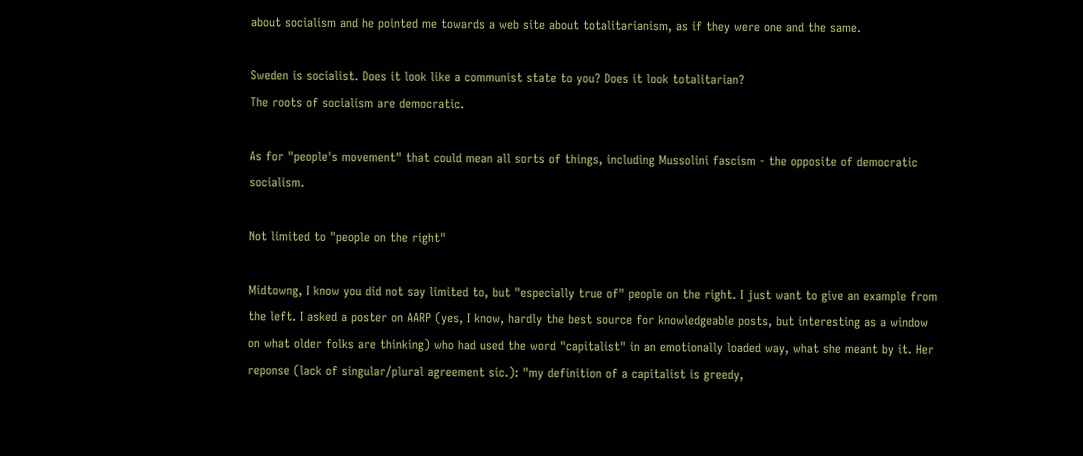about socialism and he pointed me towards a web site about totalitarianism, as if they were one and the same.

Sweden is socialist. Does it look like a communist state to you? Does it look totalitarian?
The roots of socialism are democratic.

As for "people's movement" that could mean all sorts of things, including Mussolini fascism - the opposite of democratic socialism.

Not limited to "people on the right"

Midtowng, I know you did not say limited to, but "especially true of" people on the right. I just want to give an example from the left. I asked a poster on AARP (yes, I know, hardly the best source for knowledgeable posts, but interesting as a window on what older folks are thinking) who had used the word "capitalist" in an emotionally loaded way, what she meant by it. Her reponse (lack of singular/plural agreement sic.): "my definition of a capitalist is greedy,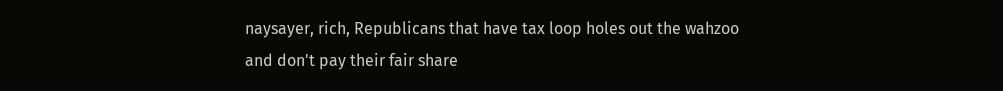naysayer, rich, Republicans that have tax loop holes out the wahzoo and don't pay their fair share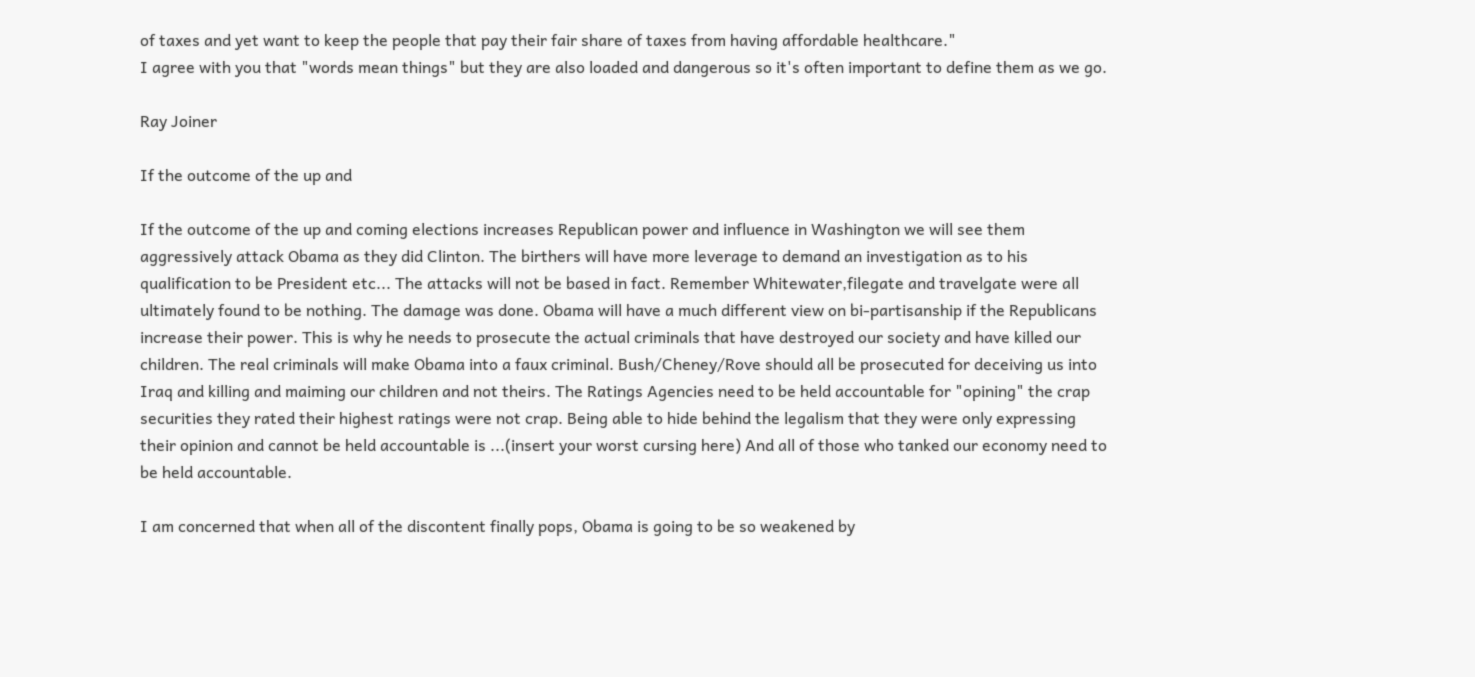of taxes and yet want to keep the people that pay their fair share of taxes from having affordable healthcare."
I agree with you that "words mean things" but they are also loaded and dangerous so it's often important to define them as we go.

Ray Joiner

If the outcome of the up and

If the outcome of the up and coming elections increases Republican power and influence in Washington we will see them aggressively attack Obama as they did Clinton. The birthers will have more leverage to demand an investigation as to his qualification to be President etc... The attacks will not be based in fact. Remember Whitewater,filegate and travelgate were all ultimately found to be nothing. The damage was done. Obama will have a much different view on bi-partisanship if the Republicans increase their power. This is why he needs to prosecute the actual criminals that have destroyed our society and have killed our children. The real criminals will make Obama into a faux criminal. Bush/Cheney/Rove should all be prosecuted for deceiving us into Iraq and killing and maiming our children and not theirs. The Ratings Agencies need to be held accountable for "opining" the crap securities they rated their highest ratings were not crap. Being able to hide behind the legalism that they were only expressing their opinion and cannot be held accountable is ...(insert your worst cursing here) And all of those who tanked our economy need to be held accountable.

I am concerned that when all of the discontent finally pops, Obama is going to be so weakened by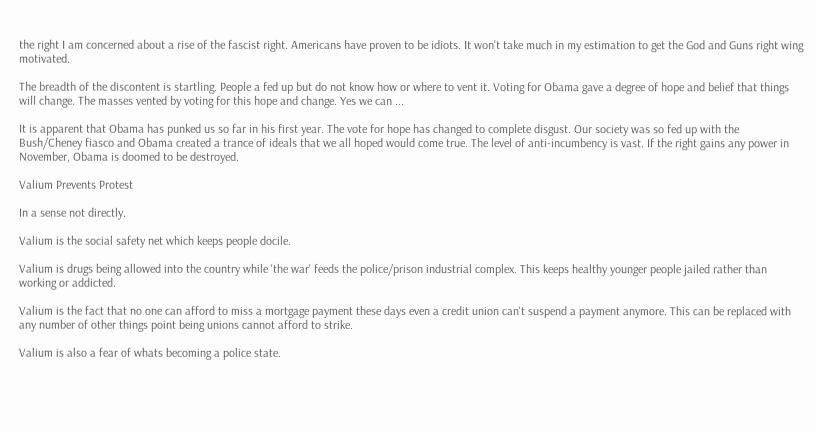the right I am concerned about a rise of the fascist right. Americans have proven to be idiots. It won't take much in my estimation to get the God and Guns right wing motivated.

The breadth of the discontent is startling. People a fed up but do not know how or where to vent it. Voting for Obama gave a degree of hope and belief that things will change. The masses vented by voting for this hope and change. Yes we can ...

It is apparent that Obama has punked us so far in his first year. The vote for hope has changed to complete disgust. Our society was so fed up with the Bush/Cheney fiasco and Obama created a trance of ideals that we all hoped would come true. The level of anti-incumbency is vast. If the right gains any power in November, Obama is doomed to be destroyed.

Valium Prevents Protest

In a sense not directly.

Valium is the social safety net which keeps people docile.

Valium is drugs being allowed into the country while 'the war' feeds the police/prison industrial complex. This keeps healthy younger people jailed rather than working or addicted.

Valium is the fact that no one can afford to miss a mortgage payment these days even a credit union can't suspend a payment anymore. This can be replaced with any number of other things point being unions cannot afford to strike.

Valium is also a fear of whats becoming a police state.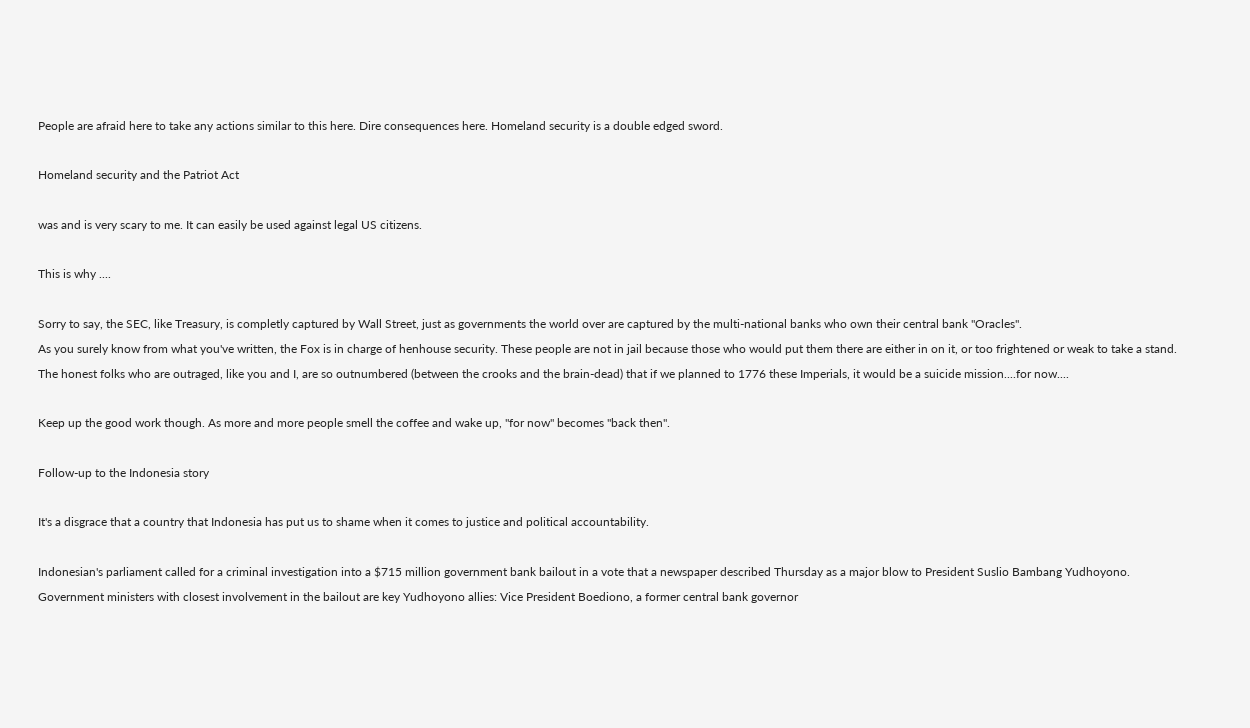People are afraid here to take any actions similar to this here. Dire consequences here. Homeland security is a double edged sword.

Homeland security and the Patriot Act

was and is very scary to me. It can easily be used against legal US citizens.

This is why ....

Sorry to say, the SEC, like Treasury, is completly captured by Wall Street, just as governments the world over are captured by the multi-national banks who own their central bank "Oracles".
As you surely know from what you've written, the Fox is in charge of henhouse security. These people are not in jail because those who would put them there are either in on it, or too frightened or weak to take a stand.
The honest folks who are outraged, like you and I, are so outnumbered (between the crooks and the brain-dead) that if we planned to 1776 these Imperials, it would be a suicide mission....for now....

Keep up the good work though. As more and more people smell the coffee and wake up, "for now" becomes "back then".

Follow-up to the Indonesia story

It's a disgrace that a country that Indonesia has put us to shame when it comes to justice and political accountability.

Indonesian's parliament called for a criminal investigation into a $715 million government bank bailout in a vote that a newspaper described Thursday as a major blow to President Suslio Bambang Yudhoyono.
Government ministers with closest involvement in the bailout are key Yudhoyono allies: Vice President Boediono, a former central bank governor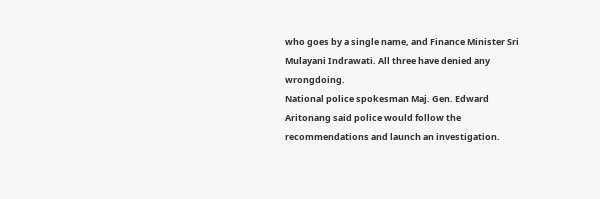who goes by a single name, and Finance Minister Sri Mulayani Indrawati. All three have denied any wrongdoing.
National police spokesman Maj. Gen. Edward Aritonang said police would follow the recommendations and launch an investigation.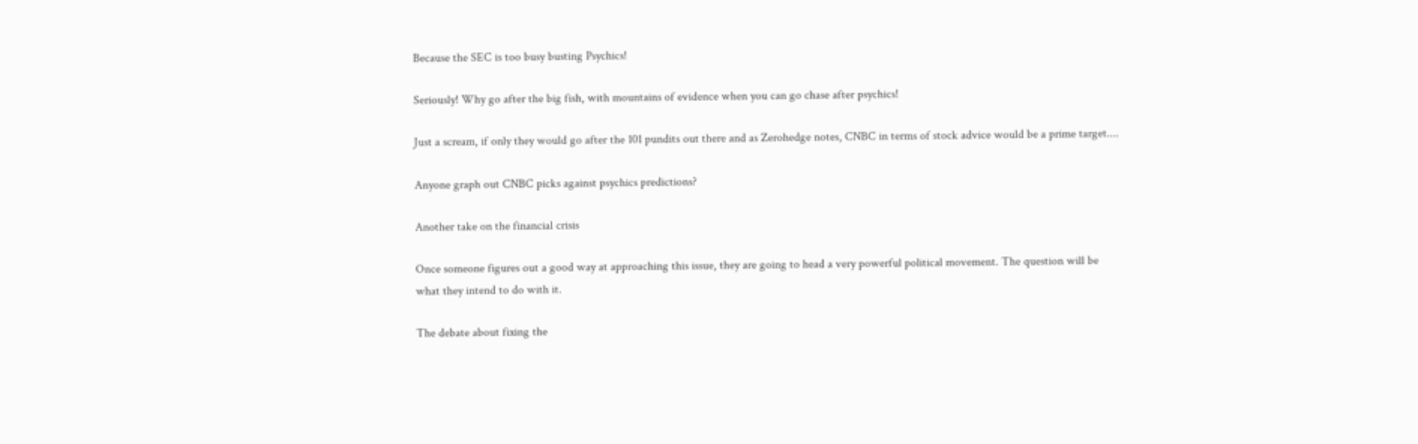Because the SEC is too busy busting Psychics!

Seriously! Why go after the big fish, with mountains of evidence when you can go chase after psychics!

Just a scream, if only they would go after the 101 pundits out there and as Zerohedge notes, CNBC in terms of stock advice would be a prime target....

Anyone graph out CNBC picks against psychics predictions?

Another take on the financial crisis

Once someone figures out a good way at approaching this issue, they are going to head a very powerful political movement. The question will be what they intend to do with it.

The debate about fixing the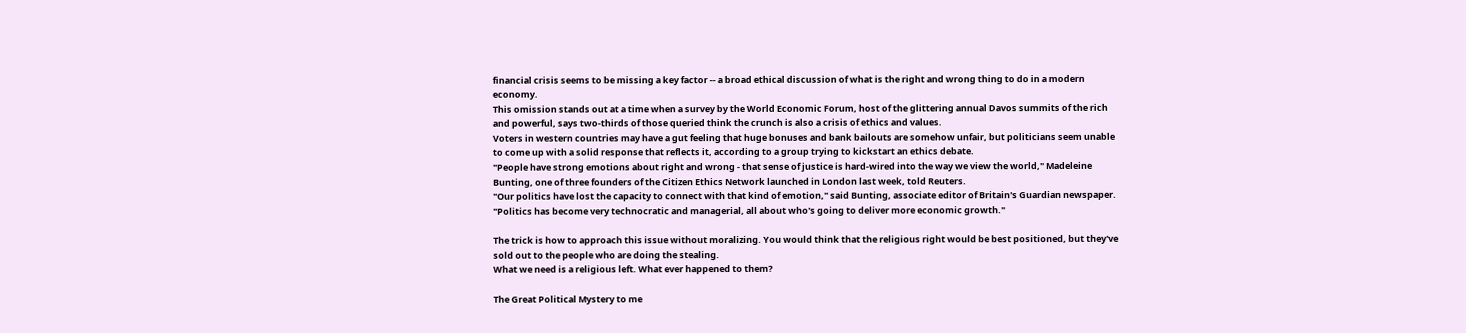financial crisis seems to be missing a key factor -- a broad ethical discussion of what is the right and wrong thing to do in a modern economy.
This omission stands out at a time when a survey by the World Economic Forum, host of the glittering annual Davos summits of the rich and powerful, says two-thirds of those queried think the crunch is also a crisis of ethics and values.
Voters in western countries may have a gut feeling that huge bonuses and bank bailouts are somehow unfair, but politicians seem unable to come up with a solid response that reflects it, according to a group trying to kickstart an ethics debate.
"People have strong emotions about right and wrong - that sense of justice is hard-wired into the way we view the world," Madeleine Bunting, one of three founders of the Citizen Ethics Network launched in London last week, told Reuters.
"Our politics have lost the capacity to connect with that kind of emotion," said Bunting, associate editor of Britain's Guardian newspaper.
"Politics has become very technocratic and managerial, all about who's going to deliver more economic growth."

The trick is how to approach this issue without moralizing. You would think that the religious right would be best positioned, but they've sold out to the people who are doing the stealing.
What we need is a religious left. What ever happened to them?

The Great Political Mystery to me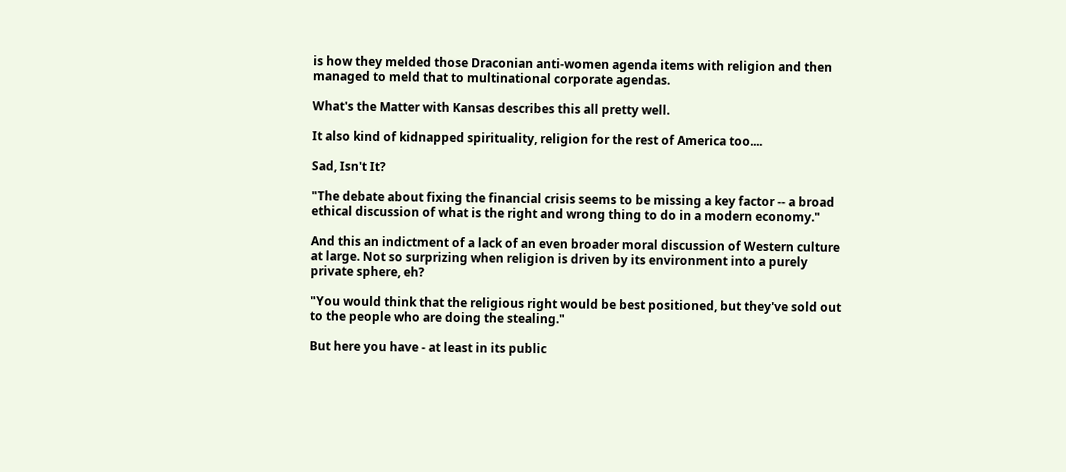is how they melded those Draconian anti-women agenda items with religion and then managed to meld that to multinational corporate agendas.

What's the Matter with Kansas describes this all pretty well.

It also kind of kidnapped spirituality, religion for the rest of America too....

Sad, Isn't It?

"The debate about fixing the financial crisis seems to be missing a key factor -- a broad ethical discussion of what is the right and wrong thing to do in a modern economy."

And this an indictment of a lack of an even broader moral discussion of Western culture at large. Not so surprizing when religion is driven by its environment into a purely private sphere, eh?

"You would think that the religious right would be best positioned, but they've sold out to the people who are doing the stealing."

But here you have - at least in its public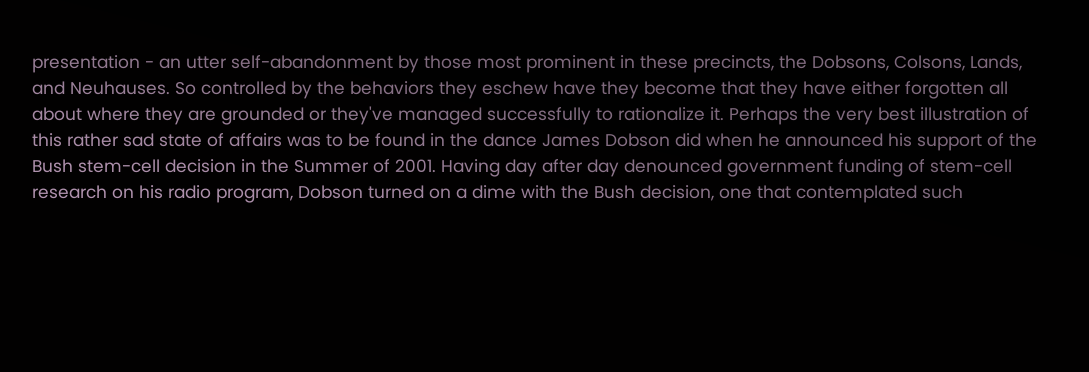presentation - an utter self-abandonment by those most prominent in these precincts, the Dobsons, Colsons, Lands, and Neuhauses. So controlled by the behaviors they eschew have they become that they have either forgotten all about where they are grounded or they've managed successfully to rationalize it. Perhaps the very best illustration of this rather sad state of affairs was to be found in the dance James Dobson did when he announced his support of the Bush stem-cell decision in the Summer of 2001. Having day after day denounced government funding of stem-cell research on his radio program, Dobson turned on a dime with the Bush decision, one that contemplated such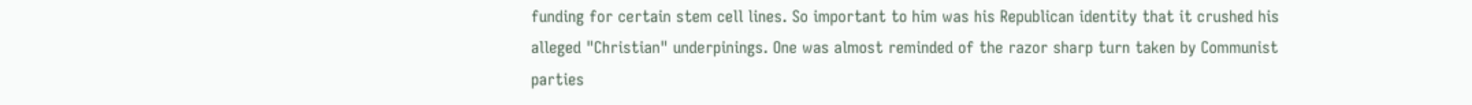funding for certain stem cell lines. So important to him was his Republican identity that it crushed his alleged "Christian" underpinings. One was almost reminded of the razor sharp turn taken by Communist parties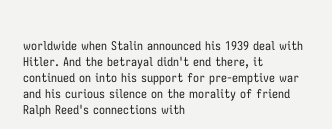worldwide when Stalin announced his 1939 deal with Hitler. And the betrayal didn't end there, it continued on into his support for pre-emptive war and his curious silence on the morality of friend Ralph Reed's connections with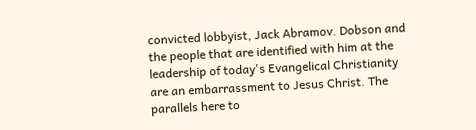convicted lobbyist, Jack Abramov. Dobson and the people that are identified with him at the leadership of today's Evangelical Christianity are an embarrassment to Jesus Christ. The parallels here to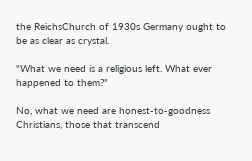the ReichsChurch of 1930s Germany ought to be as clear as crystal.

"What we need is a religious left. What ever happened to them?"

No, what we need are honest-to-goodness Christians, those that transcend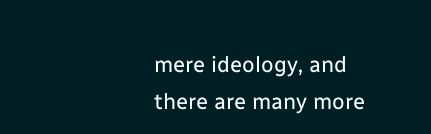mere ideology, and there are many more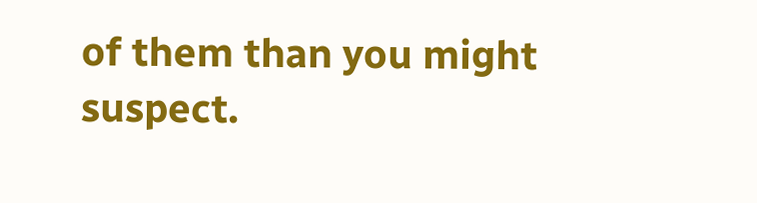of them than you might suspect.